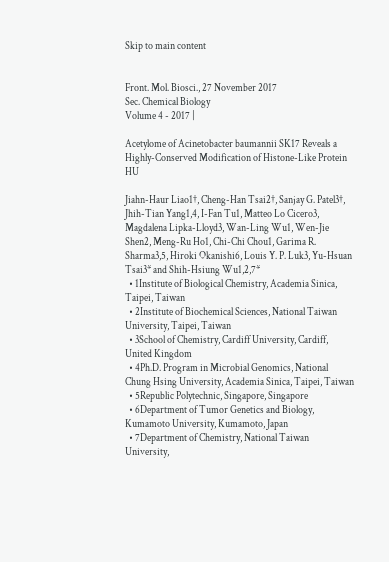Skip to main content


Front. Mol. Biosci., 27 November 2017
Sec. Chemical Biology
Volume 4 - 2017 |

Acetylome of Acinetobacter baumannii SK17 Reveals a Highly-Conserved Modification of Histone-Like Protein HU

Jiahn-Haur Liao1†, Cheng-Han Tsai2†, Sanjay G. Patel3†, Jhih-Tian Yang1,4, I-Fan Tu1, Matteo Lo Cicero3, Magdalena Lipka-Lloyd3, Wan-Ling Wu1, Wen-Jie Shen2, Meng-Ru Ho1, Chi-Chi Chou1, Garima R. Sharma3,5, Hiroki Okanishi6, Louis Y. P. Luk3, Yu-Hsuan Tsai3* and Shih-Hsiung Wu1,2,7*
  • 1Institute of Biological Chemistry, Academia Sinica, Taipei, Taiwan
  • 2Institute of Biochemical Sciences, National Taiwan University, Taipei, Taiwan
  • 3School of Chemistry, Cardiff University, Cardiff, United Kingdom
  • 4Ph.D. Program in Microbial Genomics, National Chung Hsing University, Academia Sinica, Taipei, Taiwan
  • 5Republic Polytechnic, Singapore, Singapore
  • 6Department of Tumor Genetics and Biology, Kumamoto University, Kumamoto, Japan
  • 7Department of Chemistry, National Taiwan University,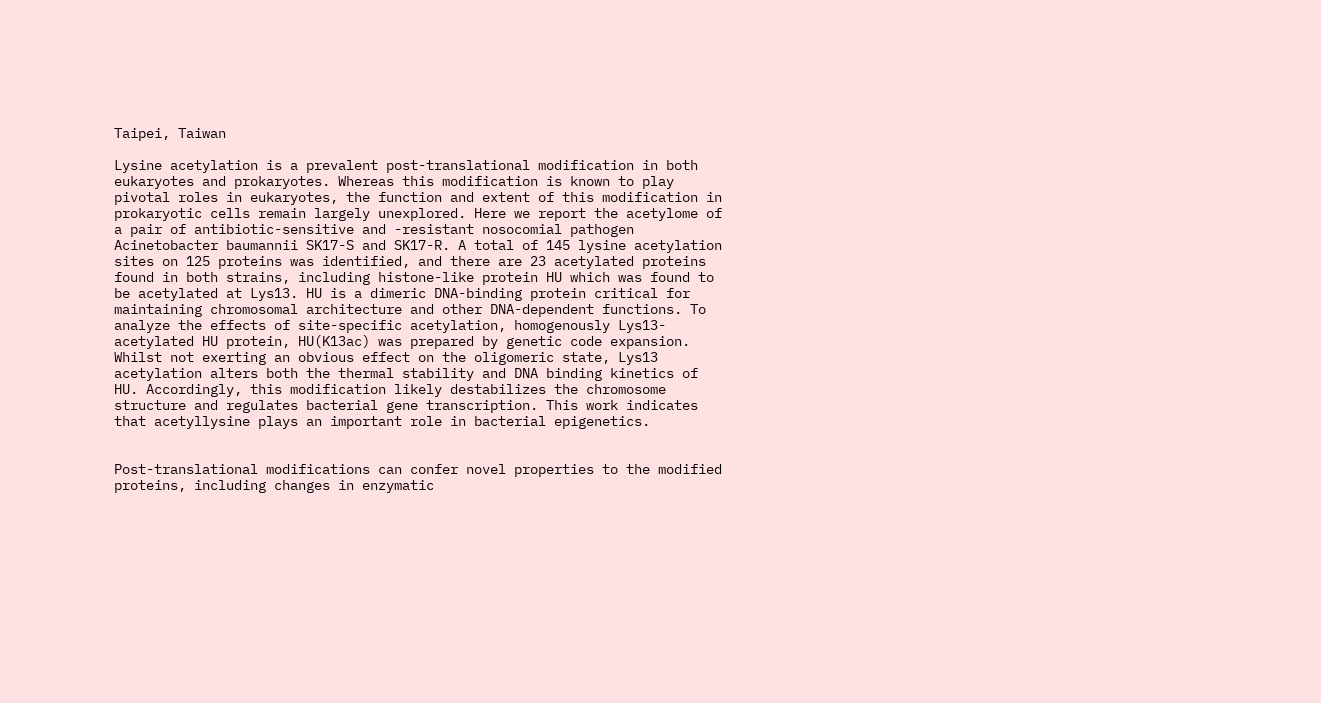Taipei, Taiwan

Lysine acetylation is a prevalent post-translational modification in both eukaryotes and prokaryotes. Whereas this modification is known to play pivotal roles in eukaryotes, the function and extent of this modification in prokaryotic cells remain largely unexplored. Here we report the acetylome of a pair of antibiotic-sensitive and -resistant nosocomial pathogen Acinetobacter baumannii SK17-S and SK17-R. A total of 145 lysine acetylation sites on 125 proteins was identified, and there are 23 acetylated proteins found in both strains, including histone-like protein HU which was found to be acetylated at Lys13. HU is a dimeric DNA-binding protein critical for maintaining chromosomal architecture and other DNA-dependent functions. To analyze the effects of site-specific acetylation, homogenously Lys13-acetylated HU protein, HU(K13ac) was prepared by genetic code expansion. Whilst not exerting an obvious effect on the oligomeric state, Lys13 acetylation alters both the thermal stability and DNA binding kinetics of HU. Accordingly, this modification likely destabilizes the chromosome structure and regulates bacterial gene transcription. This work indicates that acetyllysine plays an important role in bacterial epigenetics.


Post-translational modifications can confer novel properties to the modified proteins, including changes in enzymatic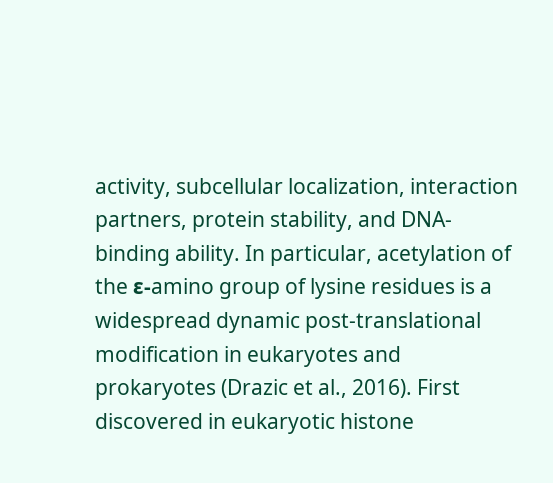activity, subcellular localization, interaction partners, protein stability, and DNA-binding ability. In particular, acetylation of the ε-amino group of lysine residues is a widespread dynamic post-translational modification in eukaryotes and prokaryotes (Drazic et al., 2016). First discovered in eukaryotic histone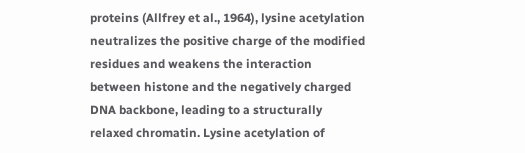proteins (Allfrey et al., 1964), lysine acetylation neutralizes the positive charge of the modified residues and weakens the interaction between histone and the negatively charged DNA backbone, leading to a structurally relaxed chromatin. Lysine acetylation of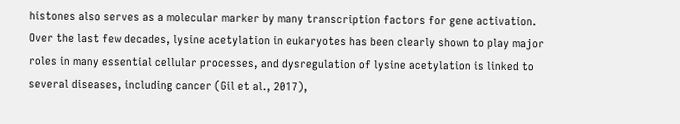histones also serves as a molecular marker by many transcription factors for gene activation. Over the last few decades, lysine acetylation in eukaryotes has been clearly shown to play major roles in many essential cellular processes, and dysregulation of lysine acetylation is linked to several diseases, including cancer (Gil et al., 2017),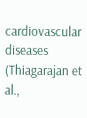cardiovascular diseases (Thiagarajan et al.,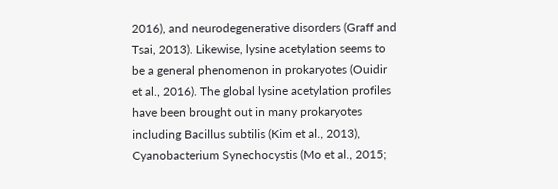2016), and neurodegenerative disorders (Graff and Tsai, 2013). Likewise, lysine acetylation seems to be a general phenomenon in prokaryotes (Ouidir et al., 2016). The global lysine acetylation profiles have been brought out in many prokaryotes including Bacillus subtilis (Kim et al., 2013), Cyanobacterium Synechocystis (Mo et al., 2015;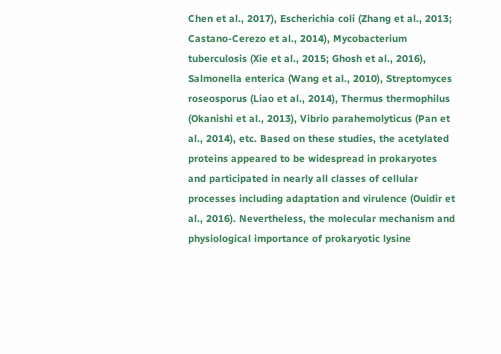Chen et al., 2017), Escherichia coli (Zhang et al., 2013; Castano-Cerezo et al., 2014), Mycobacterium tuberculosis (Xie et al., 2015; Ghosh et al., 2016), Salmonella enterica (Wang et al., 2010), Streptomyces roseosporus (Liao et al., 2014), Thermus thermophilus (Okanishi et al., 2013), Vibrio parahemolyticus (Pan et al., 2014), etc. Based on these studies, the acetylated proteins appeared to be widespread in prokaryotes and participated in nearly all classes of cellular processes including adaptation and virulence (Ouidir et al., 2016). Nevertheless, the molecular mechanism and physiological importance of prokaryotic lysine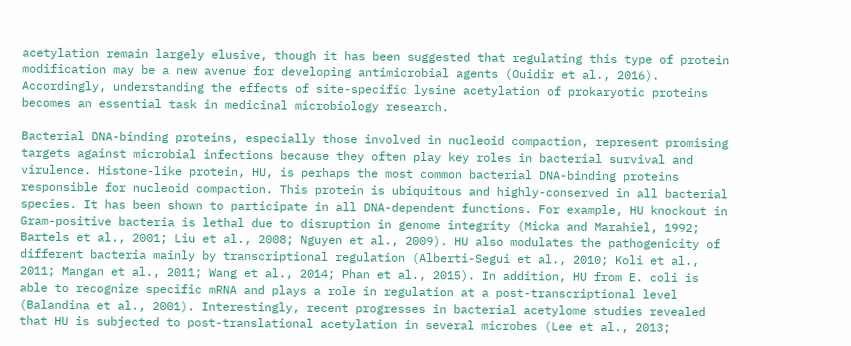acetylation remain largely elusive, though it has been suggested that regulating this type of protein modification may be a new avenue for developing antimicrobial agents (Ouidir et al., 2016). Accordingly, understanding the effects of site-specific lysine acetylation of prokaryotic proteins becomes an essential task in medicinal microbiology research.

Bacterial DNA-binding proteins, especially those involved in nucleoid compaction, represent promising targets against microbial infections because they often play key roles in bacterial survival and virulence. Histone-like protein, HU, is perhaps the most common bacterial DNA-binding proteins responsible for nucleoid compaction. This protein is ubiquitous and highly-conserved in all bacterial species. It has been shown to participate in all DNA-dependent functions. For example, HU knockout in Gram-positive bacteria is lethal due to disruption in genome integrity (Micka and Marahiel, 1992; Bartels et al., 2001; Liu et al., 2008; Nguyen et al., 2009). HU also modulates the pathogenicity of different bacteria mainly by transcriptional regulation (Alberti-Segui et al., 2010; Koli et al., 2011; Mangan et al., 2011; Wang et al., 2014; Phan et al., 2015). In addition, HU from E. coli is able to recognize specific mRNA and plays a role in regulation at a post-transcriptional level (Balandina et al., 2001). Interestingly, recent progresses in bacterial acetylome studies revealed that HU is subjected to post-translational acetylation in several microbes (Lee et al., 2013;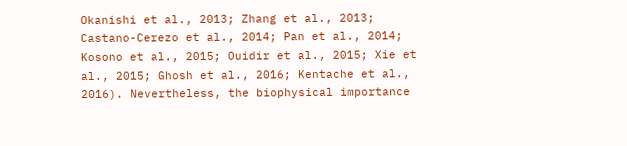Okanishi et al., 2013; Zhang et al., 2013; Castano-Cerezo et al., 2014; Pan et al., 2014; Kosono et al., 2015; Ouidir et al., 2015; Xie et al., 2015; Ghosh et al., 2016; Kentache et al., 2016). Nevertheless, the biophysical importance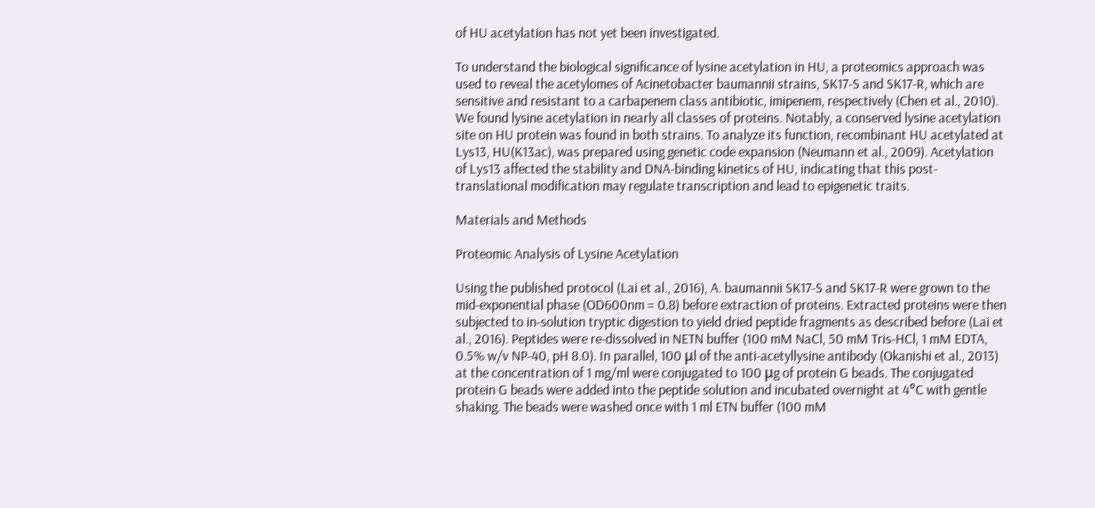of HU acetylation has not yet been investigated.

To understand the biological significance of lysine acetylation in HU, a proteomics approach was used to reveal the acetylomes of Acinetobacter baumannii strains, SK17-S and SK17-R, which are sensitive and resistant to a carbapenem class antibiotic, imipenem, respectively (Chen et al., 2010). We found lysine acetylation in nearly all classes of proteins. Notably, a conserved lysine acetylation site on HU protein was found in both strains. To analyze its function, recombinant HU acetylated at Lys13, HU(K13ac), was prepared using genetic code expansion (Neumann et al., 2009). Acetylation of Lys13 affected the stability and DNA-binding kinetics of HU, indicating that this post-translational modification may regulate transcription and lead to epigenetic traits.

Materials and Methods

Proteomic Analysis of Lysine Acetylation

Using the published protocol (Lai et al., 2016), A. baumannii SK17-S and SK17-R were grown to the mid-exponential phase (OD600nm = 0.8) before extraction of proteins. Extracted proteins were then subjected to in-solution tryptic digestion to yield dried peptide fragments as described before (Lai et al., 2016). Peptides were re-dissolved in NETN buffer (100 mM NaCl, 50 mM Tris-HCl, 1 mM EDTA, 0.5% w/v NP-40, pH 8.0). In parallel, 100 μl of the anti-acetyllysine antibody (Okanishi et al., 2013) at the concentration of 1 mg/ml were conjugated to 100 μg of protein G beads. The conjugated protein G beads were added into the peptide solution and incubated overnight at 4°C with gentle shaking. The beads were washed once with 1 ml ETN buffer (100 mM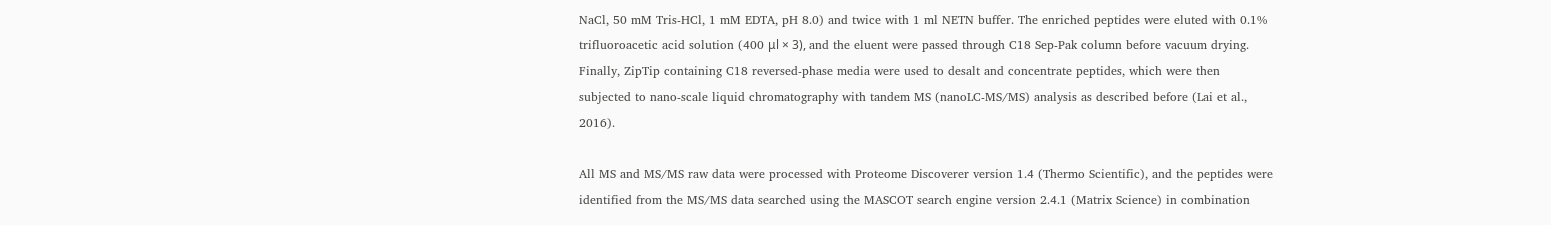NaCl, 50 mM Tris-HCl, 1 mM EDTA, pH 8.0) and twice with 1 ml NETN buffer. The enriched peptides were eluted with 0.1% trifluoroacetic acid solution (400 μl × 3), and the eluent were passed through C18 Sep-Pak column before vacuum drying. Finally, ZipTip containing C18 reversed-phase media were used to desalt and concentrate peptides, which were then subjected to nano-scale liquid chromatography with tandem MS (nanoLC-MS/MS) analysis as described before (Lai et al., 2016).

All MS and MS/MS raw data were processed with Proteome Discoverer version 1.4 (Thermo Scientific), and the peptides were identified from the MS/MS data searched using the MASCOT search engine version 2.4.1 (Matrix Science) in combination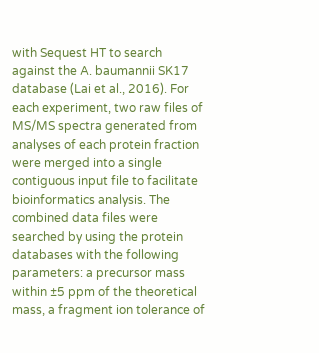with Sequest HT to search against the A. baumannii SK17 database (Lai et al., 2016). For each experiment, two raw files of MS/MS spectra generated from analyses of each protein fraction were merged into a single contiguous input file to facilitate bioinformatics analysis. The combined data files were searched by using the protein databases with the following parameters: a precursor mass within ±5 ppm of the theoretical mass, a fragment ion tolerance of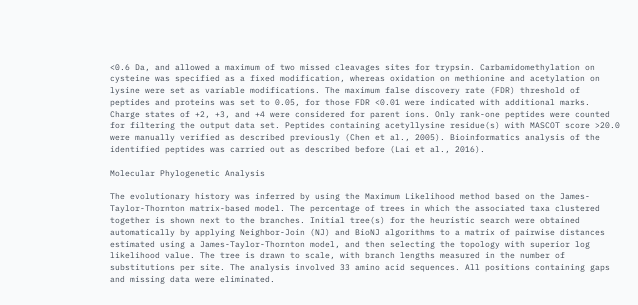<0.6 Da, and allowed a maximum of two missed cleavages sites for trypsin. Carbamidomethylation on cysteine was specified as a fixed modification, whereas oxidation on methionine and acetylation on lysine were set as variable modifications. The maximum false discovery rate (FDR) threshold of peptides and proteins was set to 0.05, for those FDR <0.01 were indicated with additional marks. Charge states of +2, +3, and +4 were considered for parent ions. Only rank-one peptides were counted for filtering the output data set. Peptides containing acetyllysine residue(s) with MASCOT score >20.0 were manually verified as described previously (Chen et al., 2005). Bioinformatics analysis of the identified peptides was carried out as described before (Lai et al., 2016).

Molecular Phylogenetic Analysis

The evolutionary history was inferred by using the Maximum Likelihood method based on the James-Taylor-Thornton matrix-based model. The percentage of trees in which the associated taxa clustered together is shown next to the branches. Initial tree(s) for the heuristic search were obtained automatically by applying Neighbor-Join (NJ) and BioNJ algorithms to a matrix of pairwise distances estimated using a James-Taylor-Thornton model, and then selecting the topology with superior log likelihood value. The tree is drawn to scale, with branch lengths measured in the number of substitutions per site. The analysis involved 33 amino acid sequences. All positions containing gaps and missing data were eliminated.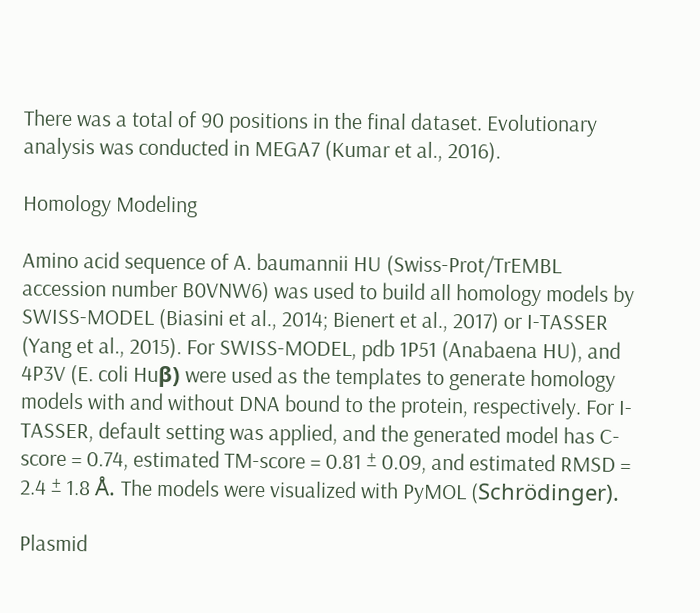There was a total of 90 positions in the final dataset. Evolutionary analysis was conducted in MEGA7 (Kumar et al., 2016).

Homology Modeling

Amino acid sequence of A. baumannii HU (Swiss-Prot/TrEMBL accession number B0VNW6) was used to build all homology models by SWISS-MODEL (Biasini et al., 2014; Bienert et al., 2017) or I-TASSER (Yang et al., 2015). For SWISS-MODEL, pdb 1P51 (Anabaena HU), and 4P3V (E. coli Huβ) were used as the templates to generate homology models with and without DNA bound to the protein, respectively. For I-TASSER, default setting was applied, and the generated model has C-score = 0.74, estimated TM-score = 0.81 ± 0.09, and estimated RMSD = 2.4 ± 1.8 Å. The models were visualized with PyMOL (Schrödinger).

Plasmid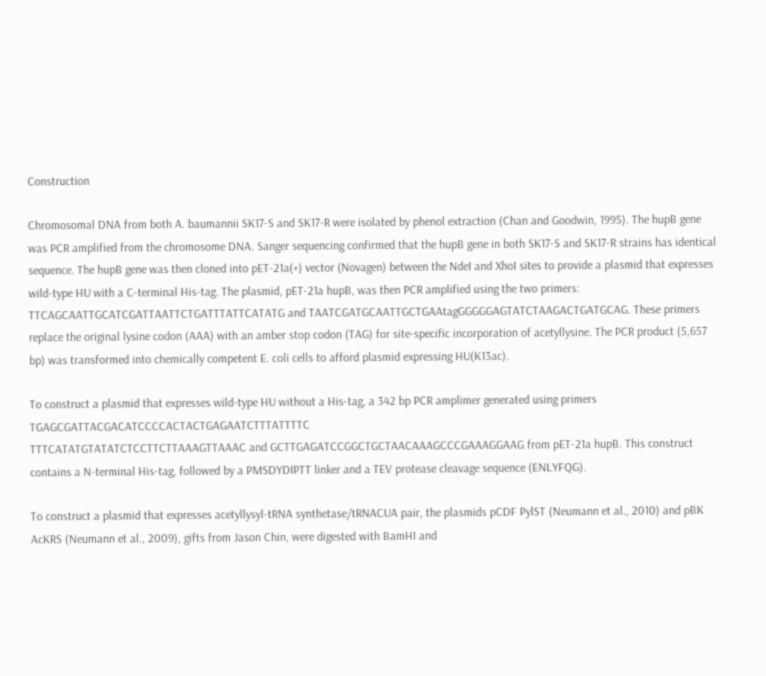Construction

Chromosomal DNA from both A. baumannii SK17-S and SK17-R were isolated by phenol extraction (Chan and Goodwin, 1995). The hupB gene was PCR amplified from the chromosome DNA. Sanger sequencing confirmed that the hupB gene in both SK17-S and SK17-R strains has identical sequence. The hupB gene was then cloned into pET-21a(+) vector (Novagen) between the NdeI and XhoI sites to provide a plasmid that expresses wild-type HU with a C-terminal His-tag. The plasmid, pET-21a hupB, was then PCR amplified using the two primers: TTCAGCAATTGCATCGATTAATTCTGATTTATTCATATG and TAATCGATGCAATTGCTGAAtagGGGGGAGTATCTAAGACTGATGCAG. These primers replace the original lysine codon (AAA) with an amber stop codon (TAG) for site-specific incorporation of acetyllysine. The PCR product (5,657 bp) was transformed into chemically competent E. coli cells to afford plasmid expressing HU(K13ac).

To construct a plasmid that expresses wild-type HU without a His-tag, a 342 bp PCR amplimer generated using primers TGAGCGATTACGACATCCCCACTACTGAGAATCTTTATTTTC
TTTCATATGTATATCTCCTTCTTAAAGTTAAAC and GCTTGAGATCCGGCTGCTAACAAAGCCCGAAAGGAAG from pET-21a hupB. This construct contains a N-terminal His-tag, followed by a PMSDYDIPTT linker and a TEV protease cleavage sequence (ENLYFQG).

To construct a plasmid that expresses acetyllysyl-tRNA synthetase/tRNACUA pair, the plasmids pCDF PylST (Neumann et al., 2010) and pBK AcKRS (Neumann et al., 2009), gifts from Jason Chin, were digested with BamHI and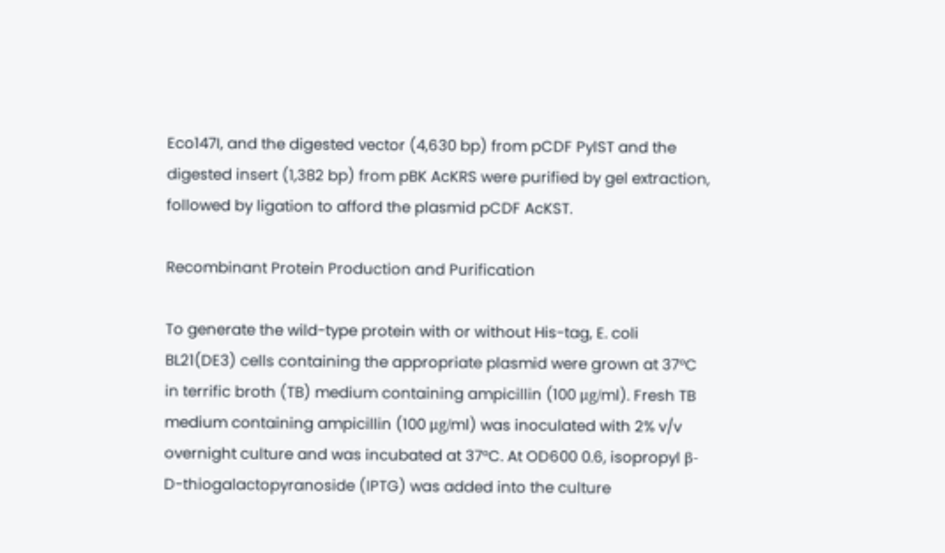Eco147I, and the digested vector (4,630 bp) from pCDF PylST and the digested insert (1,382 bp) from pBK AcKRS were purified by gel extraction, followed by ligation to afford the plasmid pCDF AcKST.

Recombinant Protein Production and Purification

To generate the wild-type protein with or without His-tag, E. coli BL21(DE3) cells containing the appropriate plasmid were grown at 37°C in terrific broth (TB) medium containing ampicillin (100 μg/ml). Fresh TB medium containing ampicillin (100 μg/ml) was inoculated with 2% v/v overnight culture and was incubated at 37°C. At OD600 0.6, isopropyl β-D-thiogalactopyranoside (IPTG) was added into the culture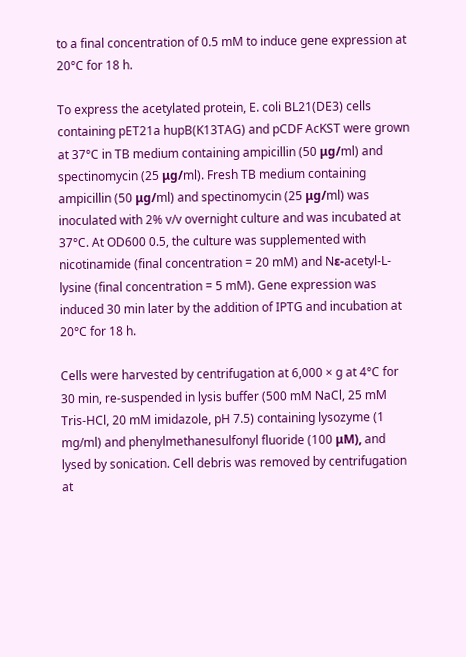to a final concentration of 0.5 mM to induce gene expression at 20°C for 18 h.

To express the acetylated protein, E. coli BL21(DE3) cells containing pET21a hupB(K13TAG) and pCDF AcKST were grown at 37°C in TB medium containing ampicillin (50 μg/ml) and spectinomycin (25 μg/ml). Fresh TB medium containing ampicillin (50 μg/ml) and spectinomycin (25 μg/ml) was inoculated with 2% v/v overnight culture and was incubated at 37°C. At OD600 0.5, the culture was supplemented with nicotinamide (final concentration = 20 mM) and Nε-acetyl-L-lysine (final concentration = 5 mM). Gene expression was induced 30 min later by the addition of IPTG and incubation at 20°C for 18 h.

Cells were harvested by centrifugation at 6,000 × g at 4°C for 30 min, re-suspended in lysis buffer (500 mM NaCl, 25 mM Tris-HCl, 20 mM imidazole, pH 7.5) containing lysozyme (1 mg/ml) and phenylmethanesulfonyl fluoride (100 μM), and lysed by sonication. Cell debris was removed by centrifugation at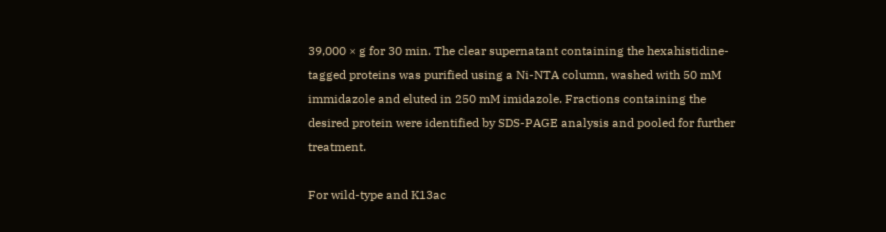39,000 × g for 30 min. The clear supernatant containing the hexahistidine-tagged proteins was purified using a Ni-NTA column, washed with 50 mM immidazole and eluted in 250 mM imidazole. Fractions containing the desired protein were identified by SDS-PAGE analysis and pooled for further treatment.

For wild-type and K13ac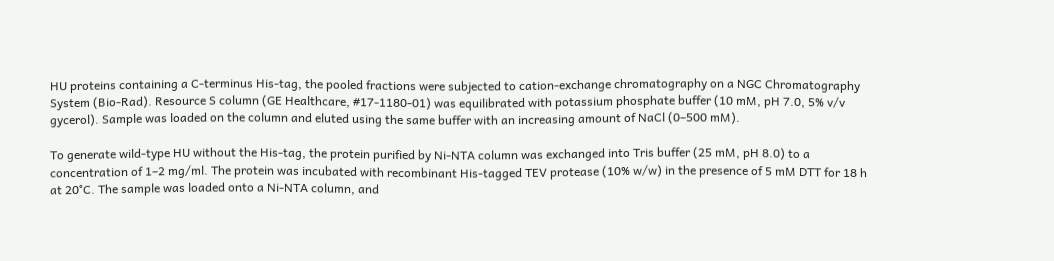HU proteins containing a C-terminus His-tag, the pooled fractions were subjected to cation-exchange chromatography on a NGC Chromatography System (Bio-Rad). Resource S column (GE Healthcare, #17-1180-01) was equilibrated with potassium phosphate buffer (10 mM, pH 7.0, 5% v/v gycerol). Sample was loaded on the column and eluted using the same buffer with an increasing amount of NaCl (0–500 mM).

To generate wild-type HU without the His-tag, the protein purified by Ni-NTA column was exchanged into Tris buffer (25 mM, pH 8.0) to a concentration of 1–2 mg/ml. The protein was incubated with recombinant His-tagged TEV protease (10% w/w) in the presence of 5 mM DTT for 18 h at 20°C. The sample was loaded onto a Ni-NTA column, and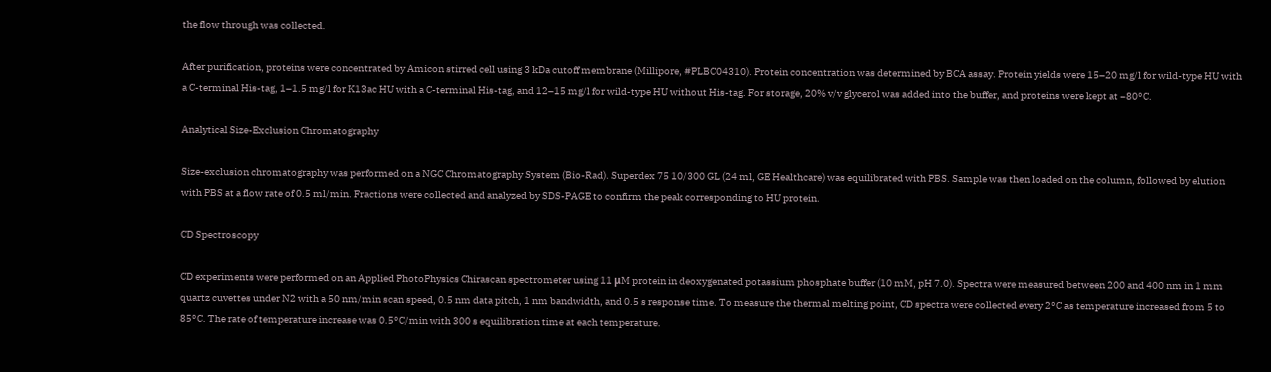the flow through was collected.

After purification, proteins were concentrated by Amicon stirred cell using 3 kDa cutoff membrane (Millipore, #PLBC04310). Protein concentration was determined by BCA assay. Protein yields were 15–20 mg/l for wild-type HU with a C-terminal His-tag, 1–1.5 mg/l for K13ac HU with a C-terminal His-tag, and 12–15 mg/l for wild-type HU without His-tag. For storage, 20% v/v glycerol was added into the buffer, and proteins were kept at −80°C.

Analytical Size-Exclusion Chromatography

Size-exclusion chromatography was performed on a NGC Chromatography System (Bio-Rad). Superdex 75 10/300 GL (24 ml, GE Healthcare) was equilibrated with PBS. Sample was then loaded on the column, followed by elution with PBS at a flow rate of 0.5 ml/min. Fractions were collected and analyzed by SDS-PAGE to confirm the peak corresponding to HU protein.

CD Spectroscopy

CD experiments were performed on an Applied PhotoPhysics Chirascan spectrometer using 11 μM protein in deoxygenated potassium phosphate buffer (10 mM, pH 7.0). Spectra were measured between 200 and 400 nm in 1 mm quartz cuvettes under N2 with a 50 nm/min scan speed, 0.5 nm data pitch, 1 nm bandwidth, and 0.5 s response time. To measure the thermal melting point, CD spectra were collected every 2°C as temperature increased from 5 to 85°C. The rate of temperature increase was 0.5°C/min with 300 s equilibration time at each temperature.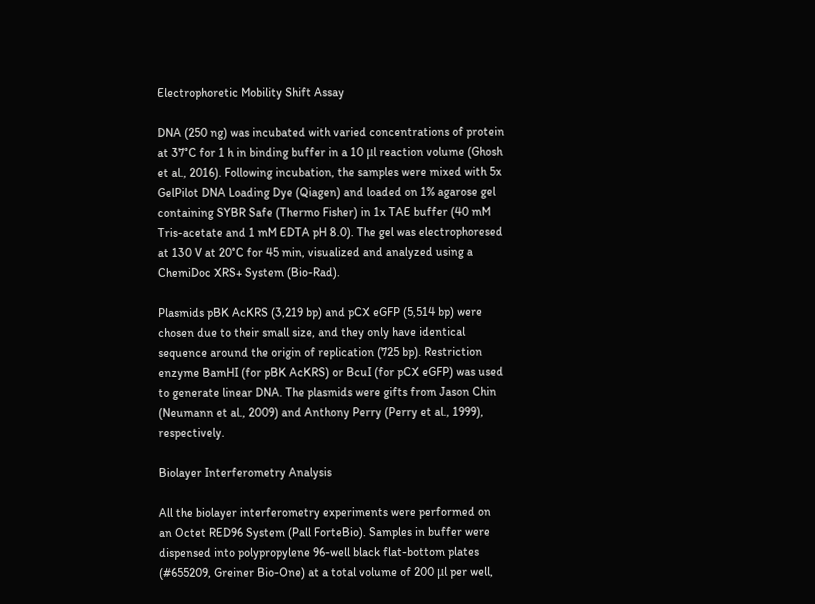Electrophoretic Mobility Shift Assay

DNA (250 ng) was incubated with varied concentrations of protein at 37°C for 1 h in binding buffer in a 10 μl reaction volume (Ghosh et al., 2016). Following incubation, the samples were mixed with 5x GelPilot DNA Loading Dye (Qiagen) and loaded on 1% agarose gel containing SYBR Safe (Thermo Fisher) in 1x TAE buffer (40 mM Tris-acetate and 1 mM EDTA pH 8.0). The gel was electrophoresed at 130 V at 20°C for 45 min, visualized and analyzed using a ChemiDoc XRS+ System (Bio-Rad).

Plasmids pBK AcKRS (3,219 bp) and pCX eGFP (5,514 bp) were chosen due to their small size, and they only have identical sequence around the origin of replication (725 bp). Restriction enzyme BamHI (for pBK AcKRS) or BcuI (for pCX eGFP) was used to generate linear DNA. The plasmids were gifts from Jason Chin (Neumann et al., 2009) and Anthony Perry (Perry et al., 1999), respectively.

Biolayer Interferometry Analysis

All the biolayer interferometry experiments were performed on an Octet RED96 System (Pall ForteBio). Samples in buffer were dispensed into polypropylene 96-well black flat-bottom plates (#655209, Greiner Bio-One) at a total volume of 200 μl per well,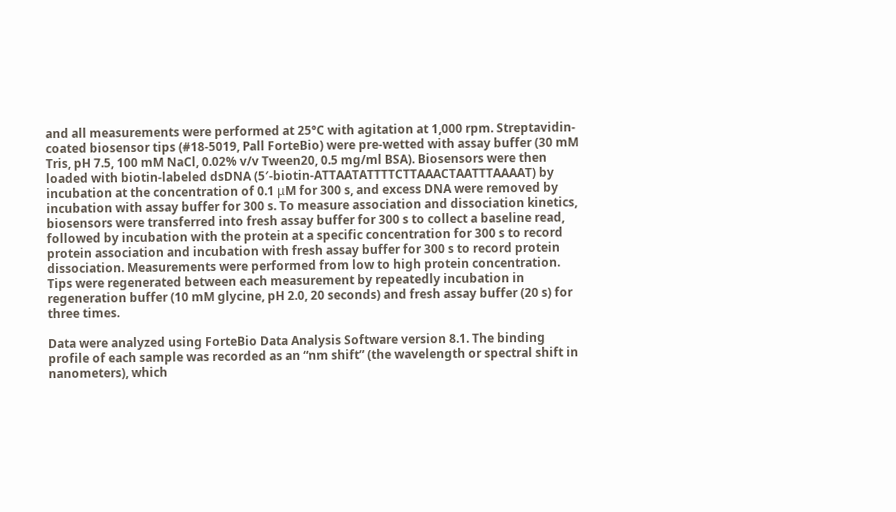and all measurements were performed at 25°C with agitation at 1,000 rpm. Streptavidin-coated biosensor tips (#18-5019, Pall ForteBio) were pre-wetted with assay buffer (30 mM Tris, pH 7.5, 100 mM NaCl, 0.02% v/v Tween20, 0.5 mg/ml BSA). Biosensors were then loaded with biotin-labeled dsDNA (5′-biotin-ATTAATATTTTCTTAAACTAATTTAAAAT) by incubation at the concentration of 0.1 μM for 300 s, and excess DNA were removed by incubation with assay buffer for 300 s. To measure association and dissociation kinetics, biosensors were transferred into fresh assay buffer for 300 s to collect a baseline read, followed by incubation with the protein at a specific concentration for 300 s to record protein association and incubation with fresh assay buffer for 300 s to record protein dissociation. Measurements were performed from low to high protein concentration. Tips were regenerated between each measurement by repeatedly incubation in regeneration buffer (10 mM glycine, pH 2.0, 20 seconds) and fresh assay buffer (20 s) for three times.

Data were analyzed using ForteBio Data Analysis Software version 8.1. The binding profile of each sample was recorded as an “nm shift” (the wavelength or spectral shift in nanometers), which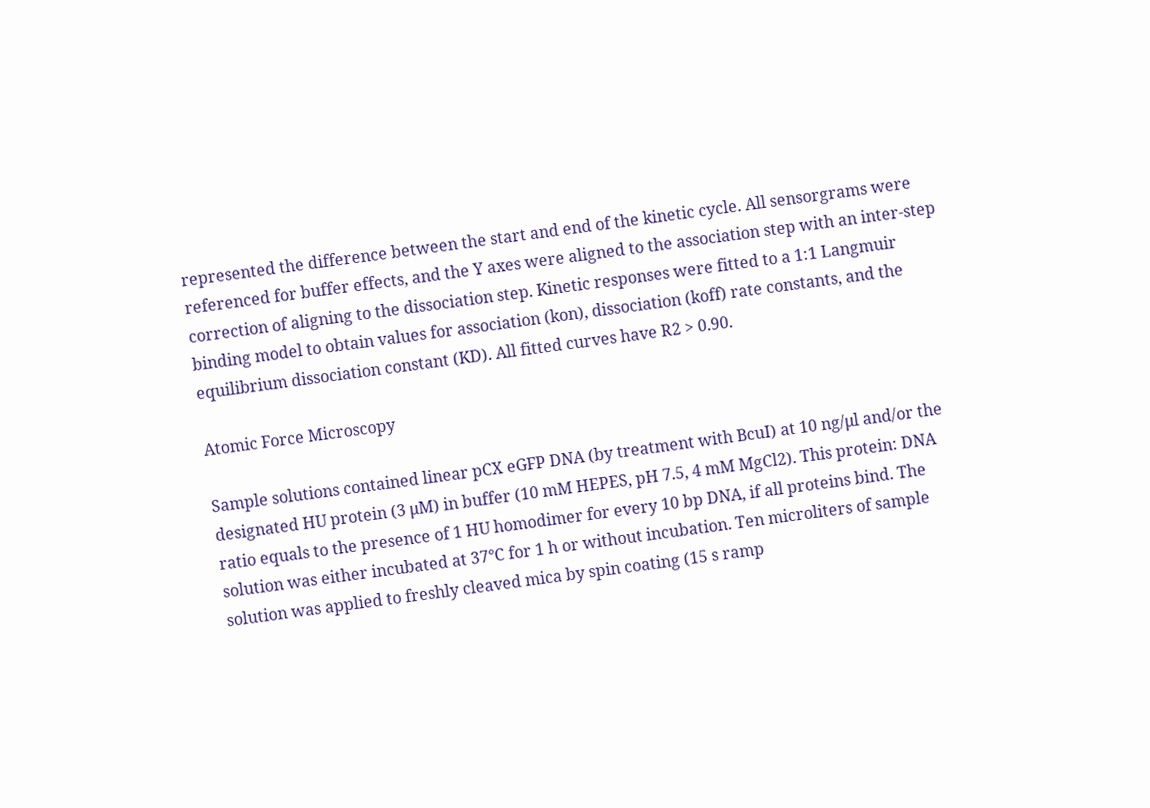represented the difference between the start and end of the kinetic cycle. All sensorgrams were referenced for buffer effects, and the Y axes were aligned to the association step with an inter-step correction of aligning to the dissociation step. Kinetic responses were fitted to a 1:1 Langmuir binding model to obtain values for association (kon), dissociation (koff) rate constants, and the equilibrium dissociation constant (KD). All fitted curves have R2 > 0.90.

Atomic Force Microscopy

Sample solutions contained linear pCX eGFP DNA (by treatment with BcuI) at 10 ng/μl and/or the designated HU protein (3 μM) in buffer (10 mM HEPES, pH 7.5, 4 mM MgCl2). This protein: DNA ratio equals to the presence of 1 HU homodimer for every 10 bp DNA, if all proteins bind. The solution was either incubated at 37°C for 1 h or without incubation. Ten microliters of sample solution was applied to freshly cleaved mica by spin coating (15 s ramp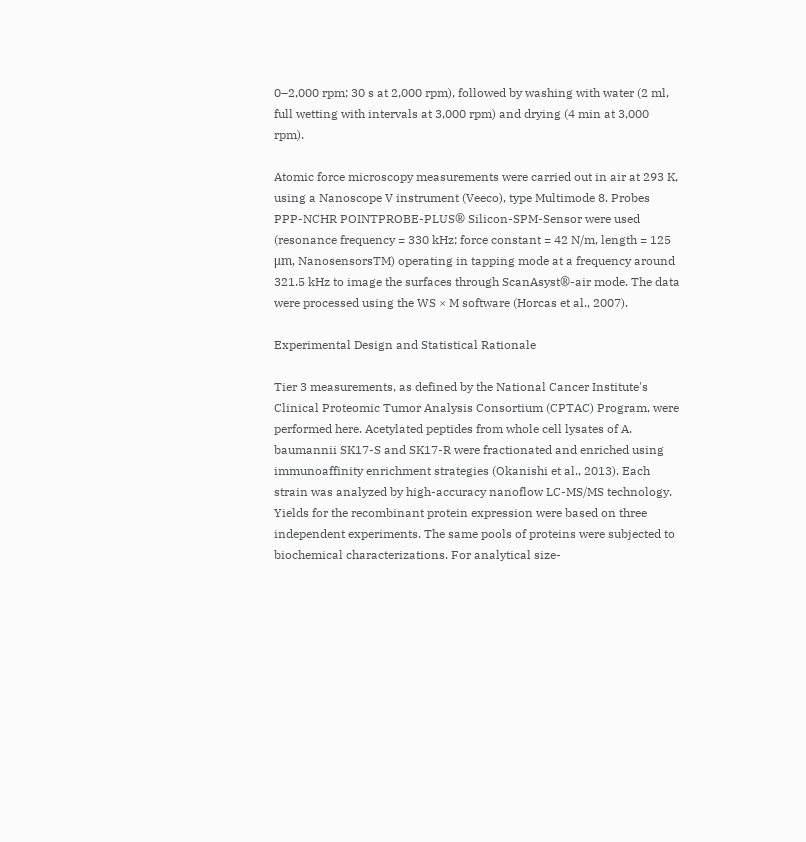0–2,000 rpm; 30 s at 2,000 rpm), followed by washing with water (2 ml, full wetting with intervals at 3,000 rpm) and drying (4 min at 3,000 rpm).

Atomic force microscopy measurements were carried out in air at 293 K, using a Nanoscope V instrument (Veeco), type Multimode 8. Probes PPP-NCHR POINTPROBE-PLUS® Silicon-SPM-Sensor were used (resonance frequency = 330 kHz; force constant = 42 N/m, length = 125 μm, NanosensorsTM) operating in tapping mode at a frequency around 321.5 kHz to image the surfaces through ScanAsyst®-air mode. The data were processed using the WS × M software (Horcas et al., 2007).

Experimental Design and Statistical Rationale

Tier 3 measurements, as defined by the National Cancer Institute's Clinical Proteomic Tumor Analysis Consortium (CPTAC) Program, were performed here. Acetylated peptides from whole cell lysates of A. baumannii SK17-S and SK17-R were fractionated and enriched using immunoaffinity enrichment strategies (Okanishi et al., 2013). Each strain was analyzed by high-accuracy nanoflow LC-MS/MS technology. Yields for the recombinant protein expression were based on three independent experiments. The same pools of proteins were subjected to biochemical characterizations. For analytical size-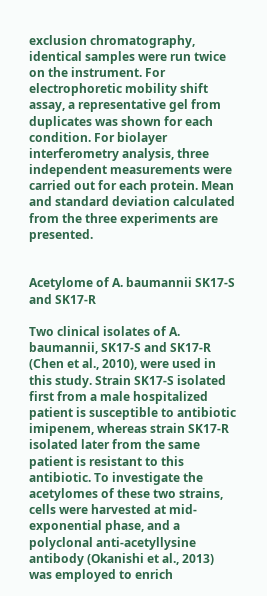exclusion chromatography, identical samples were run twice on the instrument. For electrophoretic mobility shift assay, a representative gel from duplicates was shown for each condition. For biolayer interferometry analysis, three independent measurements were carried out for each protein. Mean and standard deviation calculated from the three experiments are presented.


Acetylome of A. baumannii SK17-S and SK17-R

Two clinical isolates of A. baumannii, SK17-S and SK17-R (Chen et al., 2010), were used in this study. Strain SK17-S isolated first from a male hospitalized patient is susceptible to antibiotic imipenem, whereas strain SK17-R isolated later from the same patient is resistant to this antibiotic. To investigate the acetylomes of these two strains, cells were harvested at mid-exponential phase, and a polyclonal anti-acetyllysine antibody (Okanishi et al., 2013) was employed to enrich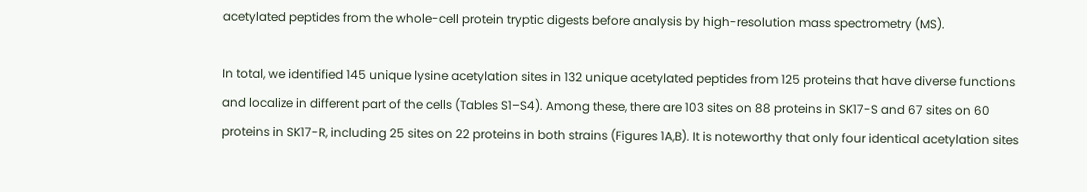acetylated peptides from the whole-cell protein tryptic digests before analysis by high-resolution mass spectrometry (MS).

In total, we identified 145 unique lysine acetylation sites in 132 unique acetylated peptides from 125 proteins that have diverse functions and localize in different part of the cells (Tables S1–S4). Among these, there are 103 sites on 88 proteins in SK17-S and 67 sites on 60 proteins in SK17-R, including 25 sites on 22 proteins in both strains (Figures 1A,B). It is noteworthy that only four identical acetylation sites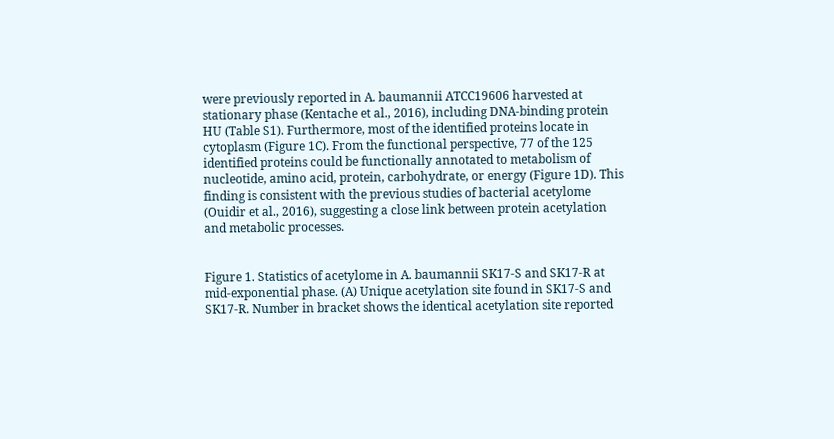were previously reported in A. baumannii ATCC19606 harvested at stationary phase (Kentache et al., 2016), including DNA-binding protein HU (Table S1). Furthermore, most of the identified proteins locate in cytoplasm (Figure 1C). From the functional perspective, 77 of the 125 identified proteins could be functionally annotated to metabolism of nucleotide, amino acid, protein, carbohydrate, or energy (Figure 1D). This finding is consistent with the previous studies of bacterial acetylome (Ouidir et al., 2016), suggesting a close link between protein acetylation and metabolic processes.


Figure 1. Statistics of acetylome in A. baumannii SK17-S and SK17-R at mid-exponential phase. (A) Unique acetylation site found in SK17-S and SK17-R. Number in bracket shows the identical acetylation site reported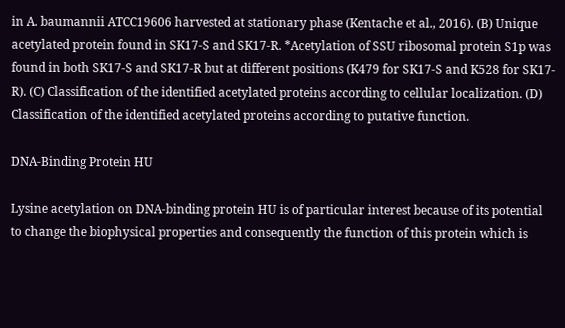in A. baumannii ATCC19606 harvested at stationary phase (Kentache et al., 2016). (B) Unique acetylated protein found in SK17-S and SK17-R. *Acetylation of SSU ribosomal protein S1p was found in both SK17-S and SK17-R but at different positions (K479 for SK17-S and K528 for SK17-R). (C) Classification of the identified acetylated proteins according to cellular localization. (D) Classification of the identified acetylated proteins according to putative function.

DNA-Binding Protein HU

Lysine acetylation on DNA-binding protein HU is of particular interest because of its potential to change the biophysical properties and consequently the function of this protein which is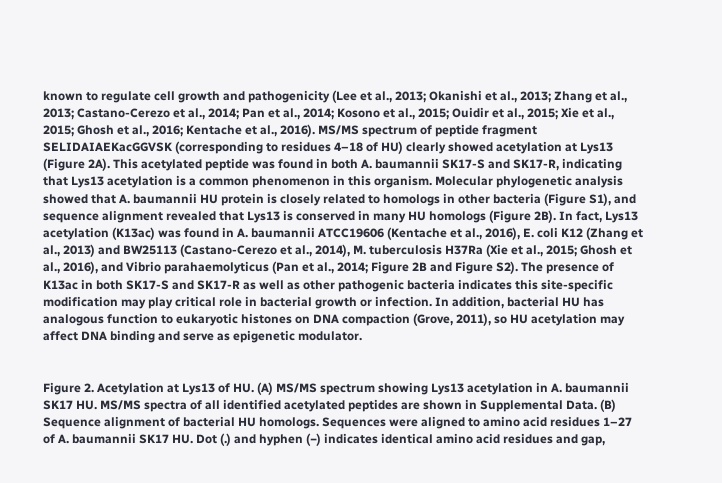known to regulate cell growth and pathogenicity (Lee et al., 2013; Okanishi et al., 2013; Zhang et al., 2013; Castano-Cerezo et al., 2014; Pan et al., 2014; Kosono et al., 2015; Ouidir et al., 2015; Xie et al., 2015; Ghosh et al., 2016; Kentache et al., 2016). MS/MS spectrum of peptide fragment SELIDAIAEKacGGVSK (corresponding to residues 4–18 of HU) clearly showed acetylation at Lys13 (Figure 2A). This acetylated peptide was found in both A. baumannii SK17-S and SK17-R, indicating that Lys13 acetylation is a common phenomenon in this organism. Molecular phylogenetic analysis showed that A. baumannii HU protein is closely related to homologs in other bacteria (Figure S1), and sequence alignment revealed that Lys13 is conserved in many HU homologs (Figure 2B). In fact, Lys13 acetylation (K13ac) was found in A. baumannii ATCC19606 (Kentache et al., 2016), E. coli K12 (Zhang et al., 2013) and BW25113 (Castano-Cerezo et al., 2014), M. tuberculosis H37Ra (Xie et al., 2015; Ghosh et al., 2016), and Vibrio parahaemolyticus (Pan et al., 2014; Figure 2B and Figure S2). The presence of K13ac in both SK17-S and SK17-R as well as other pathogenic bacteria indicates this site-specific modification may play critical role in bacterial growth or infection. In addition, bacterial HU has analogous function to eukaryotic histones on DNA compaction (Grove, 2011), so HU acetylation may affect DNA binding and serve as epigenetic modulator.


Figure 2. Acetylation at Lys13 of HU. (A) MS/MS spectrum showing Lys13 acetylation in A. baumannii SK17 HU. MS/MS spectra of all identified acetylated peptides are shown in Supplemental Data. (B) Sequence alignment of bacterial HU homologs. Sequences were aligned to amino acid residues 1–27 of A. baumannii SK17 HU. Dot (.) and hyphen (−) indicates identical amino acid residues and gap,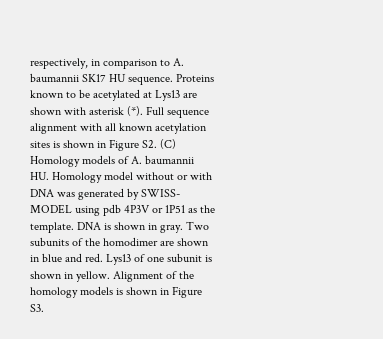respectively, in comparison to A. baumannii SK17 HU sequence. Proteins known to be acetylated at Lys13 are shown with asterisk (*). Full sequence alignment with all known acetylation sites is shown in Figure S2. (C) Homology models of A. baumannii HU. Homology model without or with DNA was generated by SWISS-MODEL using pdb 4P3V or 1P51 as the template. DNA is shown in gray. Two subunits of the homodimer are shown in blue and red. Lys13 of one subunit is shown in yellow. Alignment of the homology models is shown in Figure S3.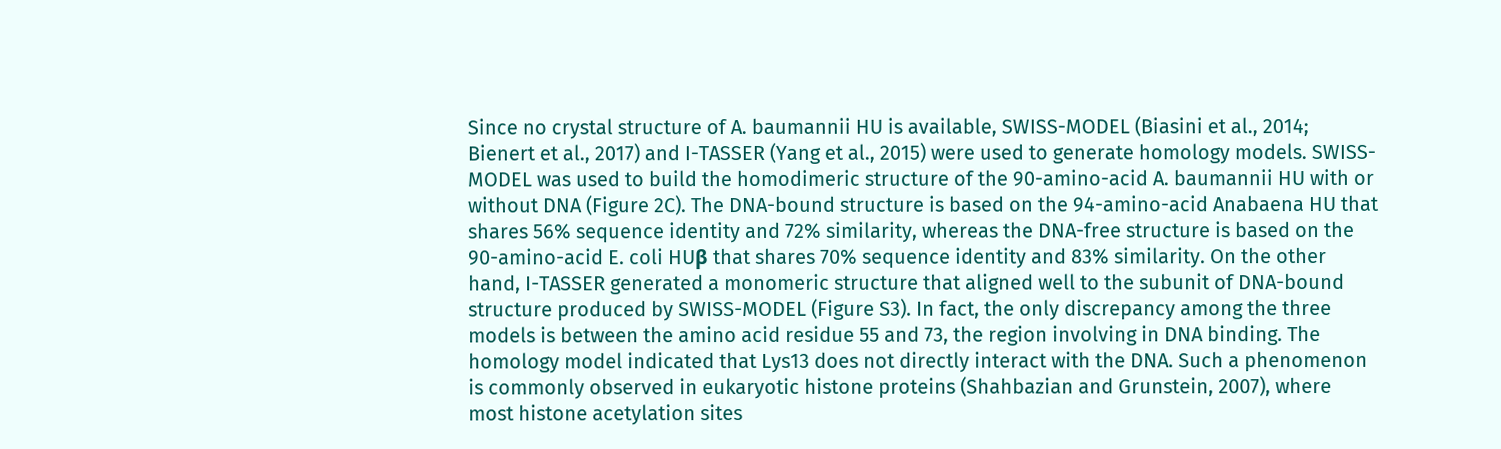Since no crystal structure of A. baumannii HU is available, SWISS-MODEL (Biasini et al., 2014; Bienert et al., 2017) and I-TASSER (Yang et al., 2015) were used to generate homology models. SWISS-MODEL was used to build the homodimeric structure of the 90-amino-acid A. baumannii HU with or without DNA (Figure 2C). The DNA-bound structure is based on the 94-amino-acid Anabaena HU that shares 56% sequence identity and 72% similarity, whereas the DNA-free structure is based on the 90-amino-acid E. coli HUβ that shares 70% sequence identity and 83% similarity. On the other hand, I-TASSER generated a monomeric structure that aligned well to the subunit of DNA-bound structure produced by SWISS-MODEL (Figure S3). In fact, the only discrepancy among the three models is between the amino acid residue 55 and 73, the region involving in DNA binding. The homology model indicated that Lys13 does not directly interact with the DNA. Such a phenomenon is commonly observed in eukaryotic histone proteins (Shahbazian and Grunstein, 2007), where most histone acetylation sites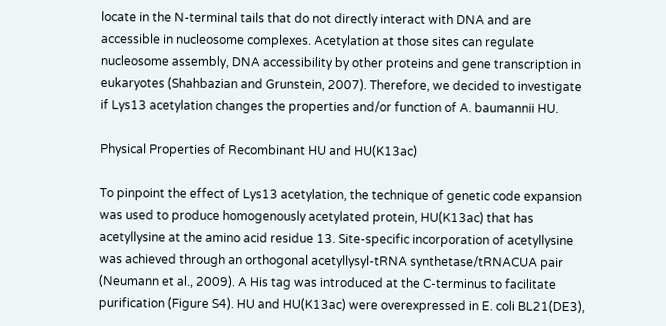locate in the N-terminal tails that do not directly interact with DNA and are accessible in nucleosome complexes. Acetylation at those sites can regulate nucleosome assembly, DNA accessibility by other proteins and gene transcription in eukaryotes (Shahbazian and Grunstein, 2007). Therefore, we decided to investigate if Lys13 acetylation changes the properties and/or function of A. baumannii HU.

Physical Properties of Recombinant HU and HU(K13ac)

To pinpoint the effect of Lys13 acetylation, the technique of genetic code expansion was used to produce homogenously acetylated protein, HU(K13ac) that has acetyllysine at the amino acid residue 13. Site-specific incorporation of acetyllysine was achieved through an orthogonal acetyllysyl-tRNA synthetase/tRNACUA pair (Neumann et al., 2009). A His tag was introduced at the C-terminus to facilitate purification (Figure S4). HU and HU(K13ac) were overexpressed in E. coli BL21(DE3),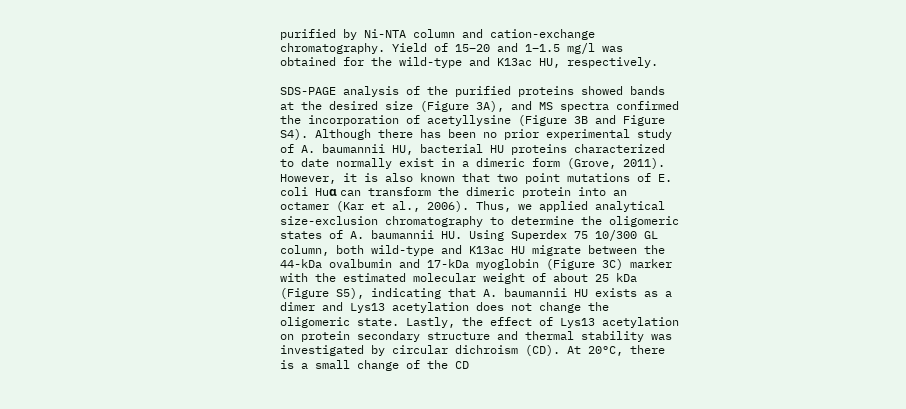purified by Ni-NTA column and cation-exchange chromatography. Yield of 15–20 and 1–1.5 mg/l was obtained for the wild-type and K13ac HU, respectively.

SDS-PAGE analysis of the purified proteins showed bands at the desired size (Figure 3A), and MS spectra confirmed the incorporation of acetyllysine (Figure 3B and Figure S4). Although there has been no prior experimental study of A. baumannii HU, bacterial HU proteins characterized to date normally exist in a dimeric form (Grove, 2011). However, it is also known that two point mutations of E. coli Huα can transform the dimeric protein into an octamer (Kar et al., 2006). Thus, we applied analytical size-exclusion chromatography to determine the oligomeric states of A. baumannii HU. Using Superdex 75 10/300 GL column, both wild-type and K13ac HU migrate between the 44-kDa ovalbumin and 17-kDa myoglobin (Figure 3C) marker with the estimated molecular weight of about 25 kDa (Figure S5), indicating that A. baumannii HU exists as a dimer and Lys13 acetylation does not change the oligomeric state. Lastly, the effect of Lys13 acetylation on protein secondary structure and thermal stability was investigated by circular dichroism (CD). At 20°C, there is a small change of the CD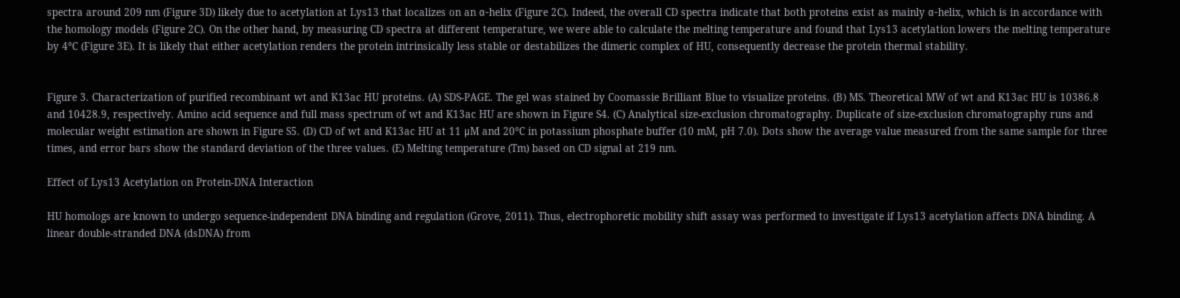spectra around 209 nm (Figure 3D) likely due to acetylation at Lys13 that localizes on an α-helix (Figure 2C). Indeed, the overall CD spectra indicate that both proteins exist as mainly α-helix, which is in accordance with the homology models (Figure 2C). On the other hand, by measuring CD spectra at different temperature, we were able to calculate the melting temperature and found that Lys13 acetylation lowers the melting temperature by 4°C (Figure 3E). It is likely that either acetylation renders the protein intrinsically less stable or destabilizes the dimeric complex of HU, consequently decrease the protein thermal stability.


Figure 3. Characterization of purified recombinant wt and K13ac HU proteins. (A) SDS-PAGE. The gel was stained by Coomassie Brilliant Blue to visualize proteins. (B) MS. Theoretical MW of wt and K13ac HU is 10386.8 and 10428.9, respectively. Amino acid sequence and full mass spectrum of wt and K13ac HU are shown in Figure S4. (C) Analytical size-exclusion chromatography. Duplicate of size-exclusion chromatography runs and molecular weight estimation are shown in Figure S5. (D) CD of wt and K13ac HU at 11 μM and 20°C in potassium phosphate buffer (10 mM, pH 7.0). Dots show the average value measured from the same sample for three times, and error bars show the standard deviation of the three values. (E) Melting temperature (Tm) based on CD signal at 219 nm.

Effect of Lys13 Acetylation on Protein-DNA Interaction

HU homologs are known to undergo sequence-independent DNA binding and regulation (Grove, 2011). Thus, electrophoretic mobility shift assay was performed to investigate if Lys13 acetylation affects DNA binding. A linear double-stranded DNA (dsDNA) from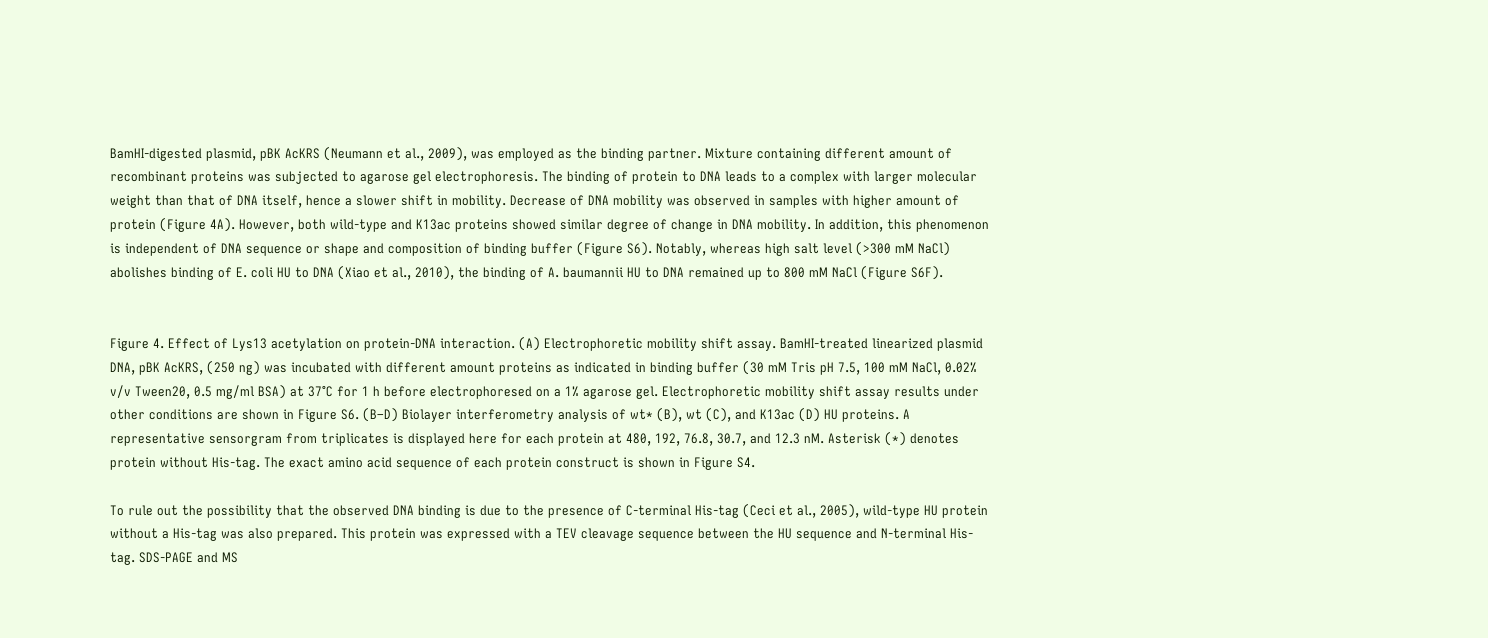BamHI-digested plasmid, pBK AcKRS (Neumann et al., 2009), was employed as the binding partner. Mixture containing different amount of recombinant proteins was subjected to agarose gel electrophoresis. The binding of protein to DNA leads to a complex with larger molecular weight than that of DNA itself, hence a slower shift in mobility. Decrease of DNA mobility was observed in samples with higher amount of protein (Figure 4A). However, both wild-type and K13ac proteins showed similar degree of change in DNA mobility. In addition, this phenomenon is independent of DNA sequence or shape and composition of binding buffer (Figure S6). Notably, whereas high salt level (>300 mM NaCl) abolishes binding of E. coli HU to DNA (Xiao et al., 2010), the binding of A. baumannii HU to DNA remained up to 800 mM NaCl (Figure S6F).


Figure 4. Effect of Lys13 acetylation on protein-DNA interaction. (A) Electrophoretic mobility shift assay. BamHI-treated linearized plasmid DNA, pBK AcKRS, (250 ng) was incubated with different amount proteins as indicated in binding buffer (30 mM Tris pH 7.5, 100 mM NaCl, 0.02% v/v Tween20, 0.5 mg/ml BSA) at 37°C for 1 h before electrophoresed on a 1% agarose gel. Electrophoretic mobility shift assay results under other conditions are shown in Figure S6. (B–D) Biolayer interferometry analysis of wt* (B), wt (C), and K13ac (D) HU proteins. A representative sensorgram from triplicates is displayed here for each protein at 480, 192, 76.8, 30.7, and 12.3 nM. Asterisk (*) denotes protein without His-tag. The exact amino acid sequence of each protein construct is shown in Figure S4.

To rule out the possibility that the observed DNA binding is due to the presence of C-terminal His-tag (Ceci et al., 2005), wild-type HU protein without a His-tag was also prepared. This protein was expressed with a TEV cleavage sequence between the HU sequence and N-terminal His-tag. SDS-PAGE and MS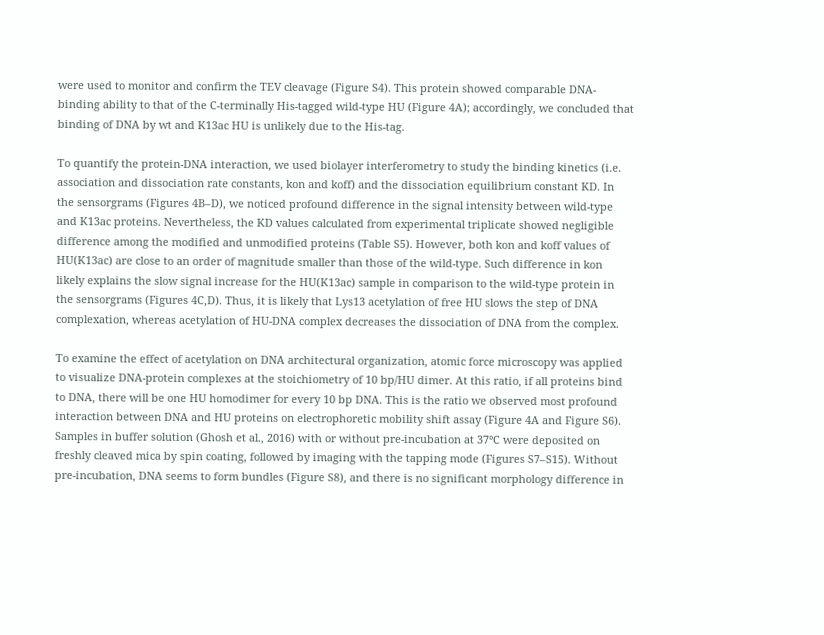were used to monitor and confirm the TEV cleavage (Figure S4). This protein showed comparable DNA-binding ability to that of the C-terminally His-tagged wild-type HU (Figure 4A); accordingly, we concluded that binding of DNA by wt and K13ac HU is unlikely due to the His-tag.

To quantify the protein-DNA interaction, we used biolayer interferometry to study the binding kinetics (i.e. association and dissociation rate constants, kon and koff) and the dissociation equilibrium constant KD. In the sensorgrams (Figures 4B–D), we noticed profound difference in the signal intensity between wild-type and K13ac proteins. Nevertheless, the KD values calculated from experimental triplicate showed negligible difference among the modified and unmodified proteins (Table S5). However, both kon and koff values of HU(K13ac) are close to an order of magnitude smaller than those of the wild-type. Such difference in kon likely explains the slow signal increase for the HU(K13ac) sample in comparison to the wild-type protein in the sensorgrams (Figures 4C,D). Thus, it is likely that Lys13 acetylation of free HU slows the step of DNA complexation, whereas acetylation of HU-DNA complex decreases the dissociation of DNA from the complex.

To examine the effect of acetylation on DNA architectural organization, atomic force microscopy was applied to visualize DNA-protein complexes at the stoichiometry of 10 bp/HU dimer. At this ratio, if all proteins bind to DNA, there will be one HU homodimer for every 10 bp DNA. This is the ratio we observed most profound interaction between DNA and HU proteins on electrophoretic mobility shift assay (Figure 4A and Figure S6). Samples in buffer solution (Ghosh et al., 2016) with or without pre-incubation at 37°C were deposited on freshly cleaved mica by spin coating, followed by imaging with the tapping mode (Figures S7–S15). Without pre-incubation, DNA seems to form bundles (Figure S8), and there is no significant morphology difference in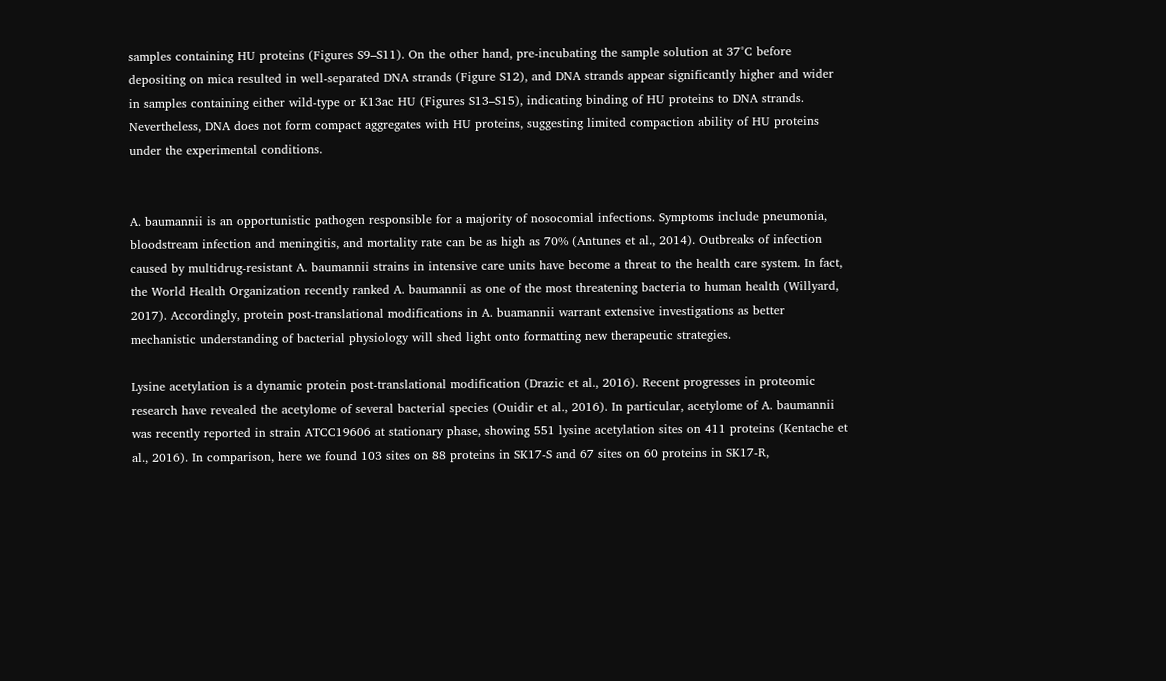samples containing HU proteins (Figures S9–S11). On the other hand, pre-incubating the sample solution at 37°C before depositing on mica resulted in well-separated DNA strands (Figure S12), and DNA strands appear significantly higher and wider in samples containing either wild-type or K13ac HU (Figures S13–S15), indicating binding of HU proteins to DNA strands. Nevertheless, DNA does not form compact aggregates with HU proteins, suggesting limited compaction ability of HU proteins under the experimental conditions.


A. baumannii is an opportunistic pathogen responsible for a majority of nosocomial infections. Symptoms include pneumonia, bloodstream infection and meningitis, and mortality rate can be as high as 70% (Antunes et al., 2014). Outbreaks of infection caused by multidrug-resistant A. baumannii strains in intensive care units have become a threat to the health care system. In fact, the World Health Organization recently ranked A. baumannii as one of the most threatening bacteria to human health (Willyard, 2017). Accordingly, protein post-translational modifications in A. buamannii warrant extensive investigations as better mechanistic understanding of bacterial physiology will shed light onto formatting new therapeutic strategies.

Lysine acetylation is a dynamic protein post-translational modification (Drazic et al., 2016). Recent progresses in proteomic research have revealed the acetylome of several bacterial species (Ouidir et al., 2016). In particular, acetylome of A. baumannii was recently reported in strain ATCC19606 at stationary phase, showing 551 lysine acetylation sites on 411 proteins (Kentache et al., 2016). In comparison, here we found 103 sites on 88 proteins in SK17-S and 67 sites on 60 proteins in SK17-R,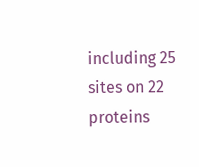including 25 sites on 22 proteins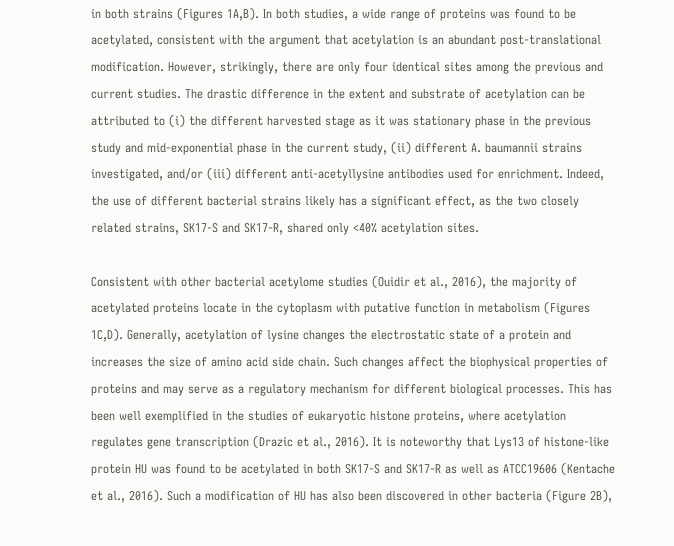in both strains (Figures 1A,B). In both studies, a wide range of proteins was found to be acetylated, consistent with the argument that acetylation is an abundant post-translational modification. However, strikingly, there are only four identical sites among the previous and current studies. The drastic difference in the extent and substrate of acetylation can be attributed to (i) the different harvested stage as it was stationary phase in the previous study and mid-exponential phase in the current study, (ii) different A. baumannii strains investigated, and/or (iii) different anti-acetyllysine antibodies used for enrichment. Indeed, the use of different bacterial strains likely has a significant effect, as the two closely related strains, SK17-S and SK17-R, shared only <40% acetylation sites.

Consistent with other bacterial acetylome studies (Ouidir et al., 2016), the majority of acetylated proteins locate in the cytoplasm with putative function in metabolism (Figures 1C,D). Generally, acetylation of lysine changes the electrostatic state of a protein and increases the size of amino acid side chain. Such changes affect the biophysical properties of proteins and may serve as a regulatory mechanism for different biological processes. This has been well exemplified in the studies of eukaryotic histone proteins, where acetylation regulates gene transcription (Drazic et al., 2016). It is noteworthy that Lys13 of histone-like protein HU was found to be acetylated in both SK17-S and SK17-R as well as ATCC19606 (Kentache et al., 2016). Such a modification of HU has also been discovered in other bacteria (Figure 2B),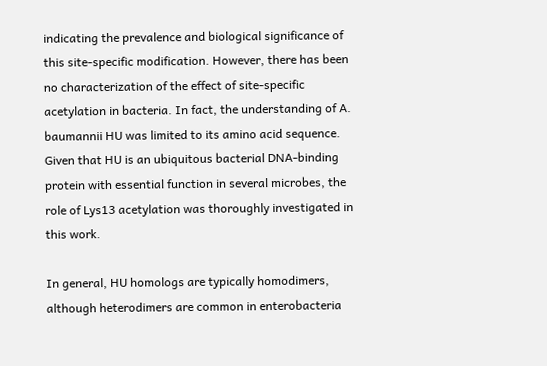indicating the prevalence and biological significance of this site-specific modification. However, there has been no characterization of the effect of site-specific acetylation in bacteria. In fact, the understanding of A. baumannii HU was limited to its amino acid sequence. Given that HU is an ubiquitous bacterial DNA-binding protein with essential function in several microbes, the role of Lys13 acetylation was thoroughly investigated in this work.

In general, HU homologs are typically homodimers, although heterodimers are common in enterobacteria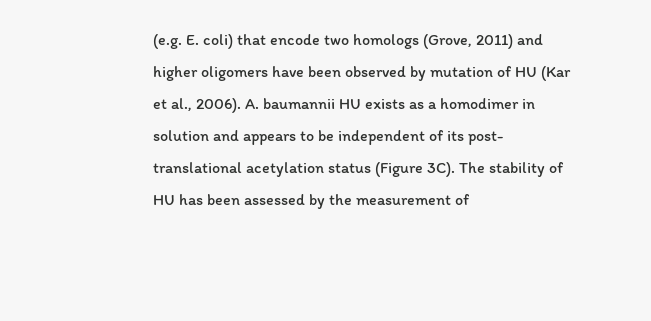(e.g. E. coli) that encode two homologs (Grove, 2011) and higher oligomers have been observed by mutation of HU (Kar et al., 2006). A. baumannii HU exists as a homodimer in solution and appears to be independent of its post-translational acetylation status (Figure 3C). The stability of HU has been assessed by the measurement of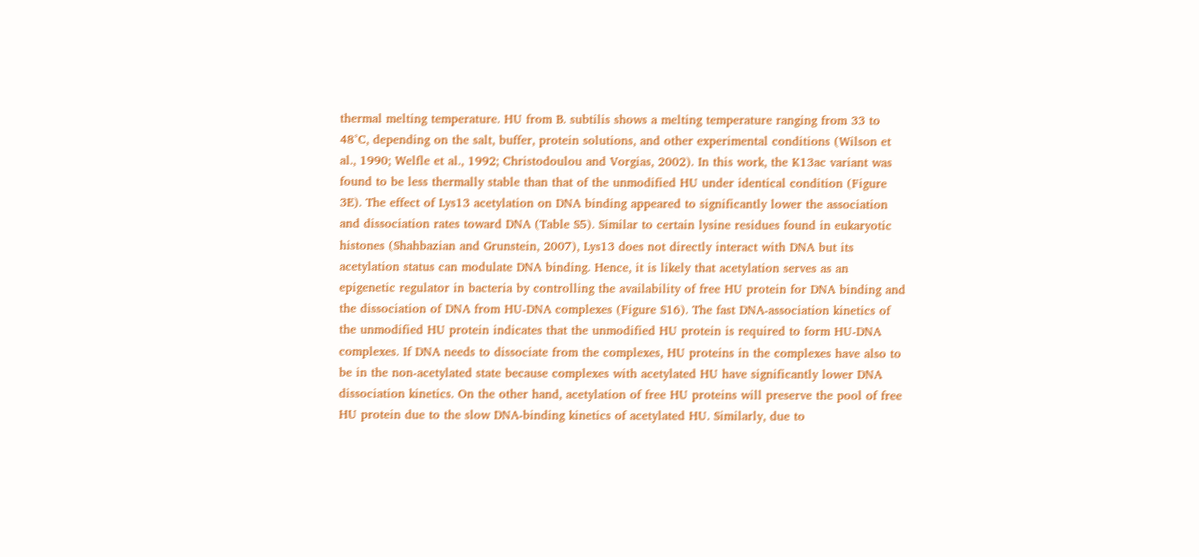thermal melting temperature. HU from B. subtilis shows a melting temperature ranging from 33 to 48°C, depending on the salt, buffer, protein solutions, and other experimental conditions (Wilson et al., 1990; Welfle et al., 1992; Christodoulou and Vorgias, 2002). In this work, the K13ac variant was found to be less thermally stable than that of the unmodified HU under identical condition (Figure 3E). The effect of Lys13 acetylation on DNA binding appeared to significantly lower the association and dissociation rates toward DNA (Table S5). Similar to certain lysine residues found in eukaryotic histones (Shahbazian and Grunstein, 2007), Lys13 does not directly interact with DNA but its acetylation status can modulate DNA binding. Hence, it is likely that acetylation serves as an epigenetic regulator in bacteria by controlling the availability of free HU protein for DNA binding and the dissociation of DNA from HU-DNA complexes (Figure S16). The fast DNA-association kinetics of the unmodified HU protein indicates that the unmodified HU protein is required to form HU-DNA complexes. If DNA needs to dissociate from the complexes, HU proteins in the complexes have also to be in the non-acetylated state because complexes with acetylated HU have significantly lower DNA dissociation kinetics. On the other hand, acetylation of free HU proteins will preserve the pool of free HU protein due to the slow DNA-binding kinetics of acetylated HU. Similarly, due to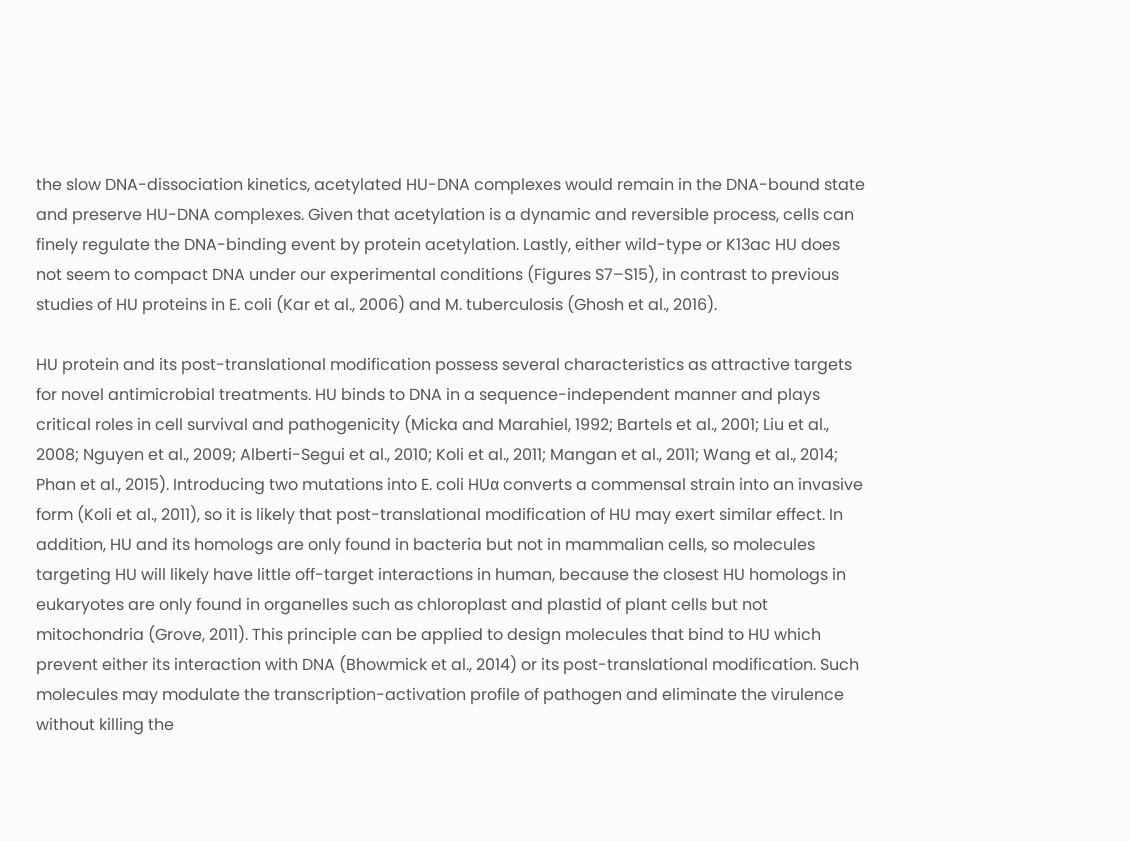the slow DNA-dissociation kinetics, acetylated HU-DNA complexes would remain in the DNA-bound state and preserve HU-DNA complexes. Given that acetylation is a dynamic and reversible process, cells can finely regulate the DNA-binding event by protein acetylation. Lastly, either wild-type or K13ac HU does not seem to compact DNA under our experimental conditions (Figures S7–S15), in contrast to previous studies of HU proteins in E. coli (Kar et al., 2006) and M. tuberculosis (Ghosh et al., 2016).

HU protein and its post-translational modification possess several characteristics as attractive targets for novel antimicrobial treatments. HU binds to DNA in a sequence-independent manner and plays critical roles in cell survival and pathogenicity (Micka and Marahiel, 1992; Bartels et al., 2001; Liu et al., 2008; Nguyen et al., 2009; Alberti-Segui et al., 2010; Koli et al., 2011; Mangan et al., 2011; Wang et al., 2014; Phan et al., 2015). Introducing two mutations into E. coli HUα converts a commensal strain into an invasive form (Koli et al., 2011), so it is likely that post-translational modification of HU may exert similar effect. In addition, HU and its homologs are only found in bacteria but not in mammalian cells, so molecules targeting HU will likely have little off-target interactions in human, because the closest HU homologs in eukaryotes are only found in organelles such as chloroplast and plastid of plant cells but not mitochondria (Grove, 2011). This principle can be applied to design molecules that bind to HU which prevent either its interaction with DNA (Bhowmick et al., 2014) or its post-translational modification. Such molecules may modulate the transcription-activation profile of pathogen and eliminate the virulence without killing the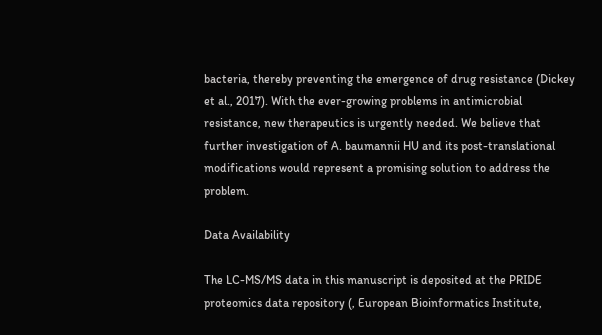bacteria, thereby preventing the emergence of drug resistance (Dickey et al., 2017). With the ever-growing problems in antimicrobial resistance, new therapeutics is urgently needed. We believe that further investigation of A. baumannii HU and its post-translational modifications would represent a promising solution to address the problem.

Data Availability

The LC-MS/MS data in this manuscript is deposited at the PRIDE proteomics data repository (, European Bioinformatics Institute,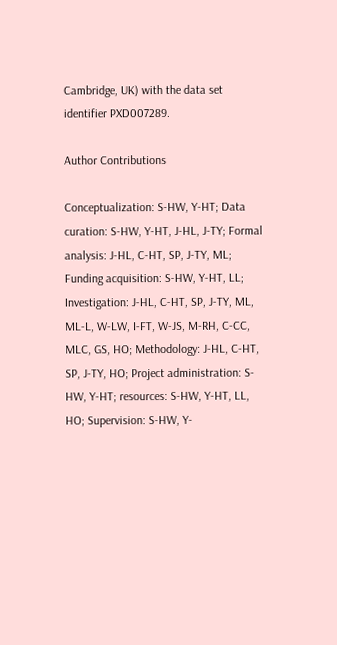Cambridge, UK) with the data set identifier PXD007289.

Author Contributions

Conceptualization: S-HW, Y-HT; Data curation: S-HW, Y-HT, J-HL, J-TY; Formal analysis: J-HL, C-HT, SP, J-TY, ML; Funding acquisition: S-HW, Y-HT, LL; Investigation: J-HL, C-HT, SP, J-TY, ML, ML-L, W-LW, I-FT, W-JS, M-RH, C-CC, MLC, GS, HO; Methodology: J-HL, C-HT, SP, J-TY, HO; Project administration: S-HW, Y-HT; resources: S-HW, Y-HT, LL, HO; Supervision: S-HW, Y-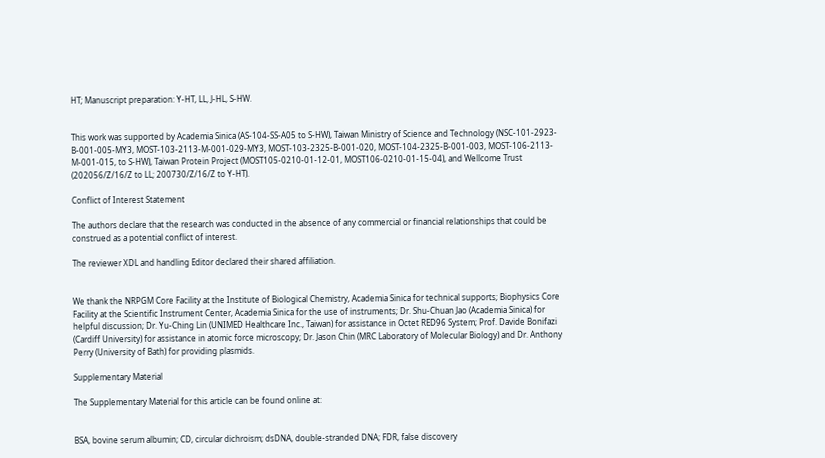HT; Manuscript preparation: Y-HT, LL, J-HL, S-HW.


This work was supported by Academia Sinica (AS-104-SS-A05 to S-HW), Taiwan Ministry of Science and Technology (NSC-101-2923-B-001-005-MY3, MOST-103-2113-M-001-029-MY3, MOST-103-2325-B-001-020, MOST-104-2325-B-001-003, MOST-106-2113-M-001-015, to S-HW), Taiwan Protein Project (MOST105-0210-01-12-01, MOST106-0210-01-15-04), and Wellcome Trust (202056/Z/16/Z to LL; 200730/Z/16/Z to Y-HT).

Conflict of Interest Statement

The authors declare that the research was conducted in the absence of any commercial or financial relationships that could be construed as a potential conflict of interest.

The reviewer XDL and handling Editor declared their shared affiliation.


We thank the NRPGM Core Facility at the Institute of Biological Chemistry, Academia Sinica for technical supports; Biophysics Core Facility at the Scientific Instrument Center, Academia Sinica for the use of instruments; Dr. Shu-Chuan Jao (Academia Sinica) for helpful discussion; Dr. Yu-Ching Lin (UNIMED Healthcare Inc., Taiwan) for assistance in Octet RED96 System; Prof. Davide Bonifazi (Cardiff University) for assistance in atomic force microscopy; Dr. Jason Chin (MRC Laboratory of Molecular Biology) and Dr. Anthony Perry (University of Bath) for providing plasmids.

Supplementary Material

The Supplementary Material for this article can be found online at:


BSA, bovine serum albumin; CD, circular dichroism; dsDNA, double-stranded DNA; FDR, false discovery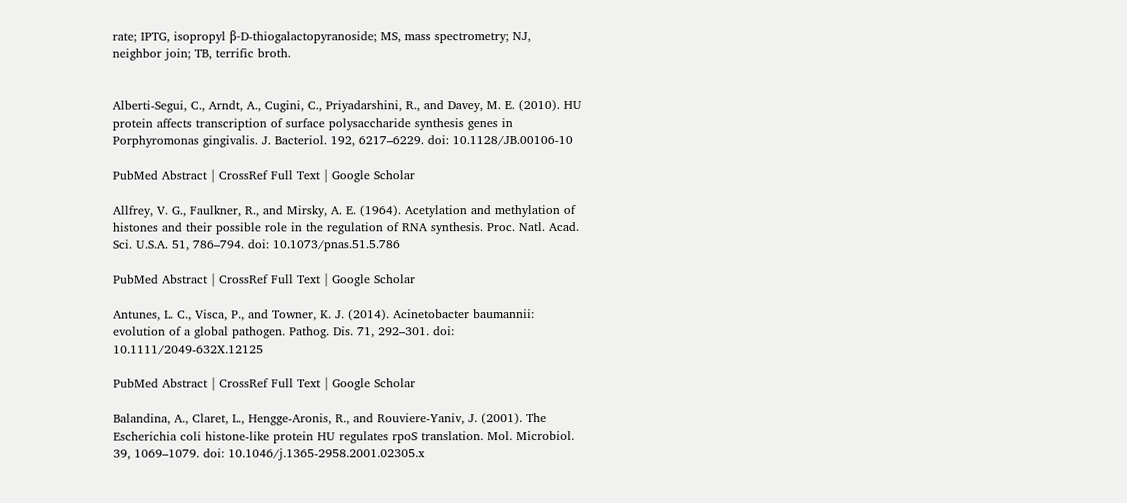rate; IPTG, isopropyl β-D-thiogalactopyranoside; MS, mass spectrometry; NJ, neighbor join; TB, terrific broth.


Alberti-Segui, C., Arndt, A., Cugini, C., Priyadarshini, R., and Davey, M. E. (2010). HU protein affects transcription of surface polysaccharide synthesis genes in Porphyromonas gingivalis. J. Bacteriol. 192, 6217–6229. doi: 10.1128/JB.00106-10

PubMed Abstract | CrossRef Full Text | Google Scholar

Allfrey, V. G., Faulkner, R., and Mirsky, A. E. (1964). Acetylation and methylation of histones and their possible role in the regulation of RNA synthesis. Proc. Natl. Acad. Sci. U.S.A. 51, 786–794. doi: 10.1073/pnas.51.5.786

PubMed Abstract | CrossRef Full Text | Google Scholar

Antunes, L. C., Visca, P., and Towner, K. J. (2014). Acinetobacter baumannii: evolution of a global pathogen. Pathog. Dis. 71, 292–301. doi: 10.1111/2049-632X.12125

PubMed Abstract | CrossRef Full Text | Google Scholar

Balandina, A., Claret, L., Hengge-Aronis, R., and Rouviere-Yaniv, J. (2001). The Escherichia coli histone-like protein HU regulates rpoS translation. Mol. Microbiol. 39, 1069–1079. doi: 10.1046/j.1365-2958.2001.02305.x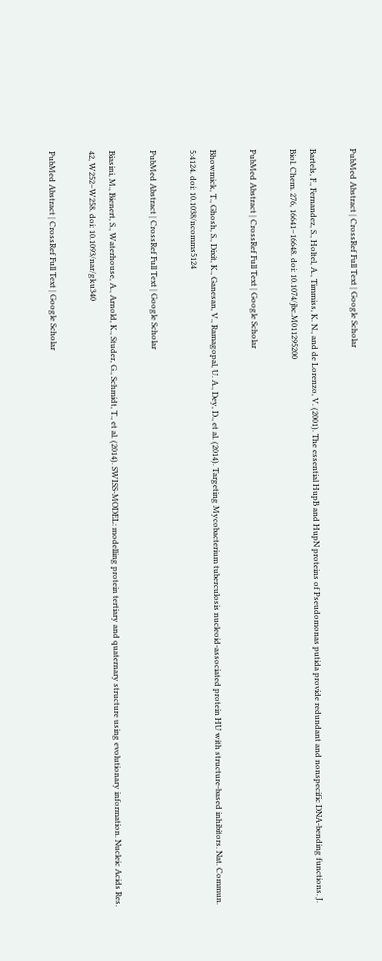PubMed Abstract | CrossRef Full Text | Google Scholar

Bartels, F., Fernandez, S., Holtel, A., Timmiss, K. N., and de Lorenzo, V. (2001). The essential HupB and HupN proteins of Pseudomonas putida provide redundant and nonspecific DNA-bending functions. J. Biol. Chem. 276, 16641–16648. doi: 10.1074/jbc.M011295200

PubMed Abstract | CrossRef Full Text | Google Scholar

Bhowmick, T., Ghosh, S., Dixit, K., Ganesan, V., Ramagopal, U. A., Dey, D., et al. (2014). Targeting Mycobacterium tuberculosis nucleoid-associated protein HU with structure-based inhibitors. Nat. Commun. 5:4124. doi: 10.1038/ncomms5124

PubMed Abstract | CrossRef Full Text | Google Scholar

Biasini, M., Bienert, S., Waterhouse, A., Arnold, K., Studer, G., Schmidt, T., et al. (2014). SWISS-MODEL: modelling protein tertiary and quaternary structure using evolutionary information. Nucleic Acids Res. 42, W252–W258. doi: 10.1093/nar/gku340

PubMed Abstract | CrossRef Full Text | Google Scholar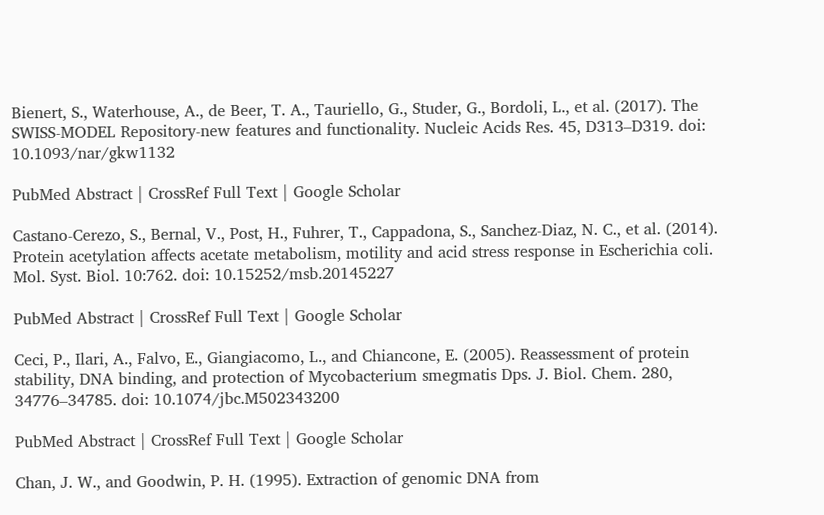Bienert, S., Waterhouse, A., de Beer, T. A., Tauriello, G., Studer, G., Bordoli, L., et al. (2017). The SWISS-MODEL Repository-new features and functionality. Nucleic Acids Res. 45, D313–D319. doi: 10.1093/nar/gkw1132

PubMed Abstract | CrossRef Full Text | Google Scholar

Castano-Cerezo, S., Bernal, V., Post, H., Fuhrer, T., Cappadona, S., Sanchez-Diaz, N. C., et al. (2014). Protein acetylation affects acetate metabolism, motility and acid stress response in Escherichia coli. Mol. Syst. Biol. 10:762. doi: 10.15252/msb.20145227

PubMed Abstract | CrossRef Full Text | Google Scholar

Ceci, P., Ilari, A., Falvo, E., Giangiacomo, L., and Chiancone, E. (2005). Reassessment of protein stability, DNA binding, and protection of Mycobacterium smegmatis Dps. J. Biol. Chem. 280, 34776–34785. doi: 10.1074/jbc.M502343200

PubMed Abstract | CrossRef Full Text | Google Scholar

Chan, J. W., and Goodwin, P. H. (1995). Extraction of genomic DNA from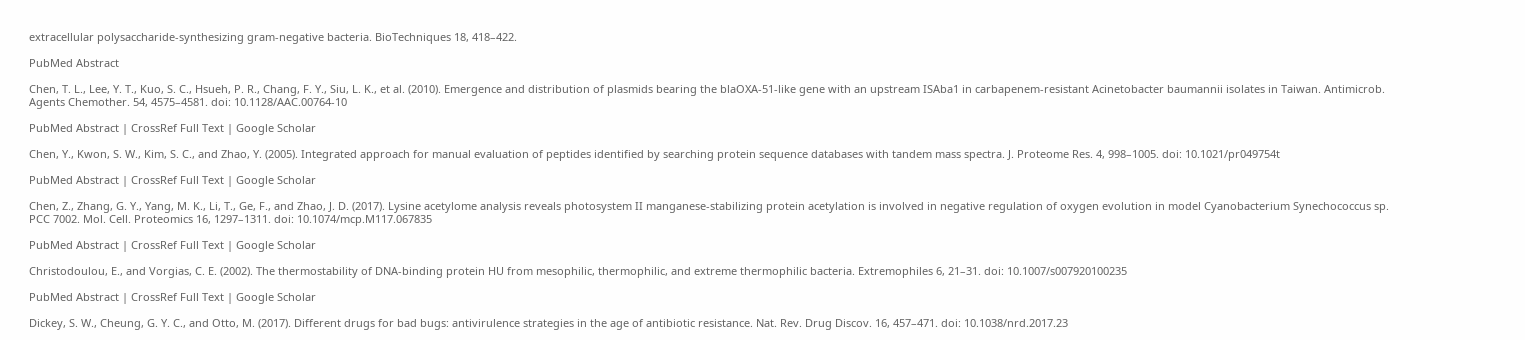extracellular polysaccharide-synthesizing gram-negative bacteria. BioTechniques 18, 418–422.

PubMed Abstract

Chen, T. L., Lee, Y. T., Kuo, S. C., Hsueh, P. R., Chang, F. Y., Siu, L. K., et al. (2010). Emergence and distribution of plasmids bearing the blaOXA-51-like gene with an upstream ISAba1 in carbapenem-resistant Acinetobacter baumannii isolates in Taiwan. Antimicrob. Agents Chemother. 54, 4575–4581. doi: 10.1128/AAC.00764-10

PubMed Abstract | CrossRef Full Text | Google Scholar

Chen, Y., Kwon, S. W., Kim, S. C., and Zhao, Y. (2005). Integrated approach for manual evaluation of peptides identified by searching protein sequence databases with tandem mass spectra. J. Proteome Res. 4, 998–1005. doi: 10.1021/pr049754t

PubMed Abstract | CrossRef Full Text | Google Scholar

Chen, Z., Zhang, G. Y., Yang, M. K., Li, T., Ge, F., and Zhao, J. D. (2017). Lysine acetylome analysis reveals photosystem II manganese-stabilizing protein acetylation is involved in negative regulation of oxygen evolution in model Cyanobacterium Synechococcus sp. PCC 7002. Mol. Cell. Proteomics 16, 1297–1311. doi: 10.1074/mcp.M117.067835

PubMed Abstract | CrossRef Full Text | Google Scholar

Christodoulou, E., and Vorgias, C. E. (2002). The thermostability of DNA-binding protein HU from mesophilic, thermophilic, and extreme thermophilic bacteria. Extremophiles 6, 21–31. doi: 10.1007/s007920100235

PubMed Abstract | CrossRef Full Text | Google Scholar

Dickey, S. W., Cheung, G. Y. C., and Otto, M. (2017). Different drugs for bad bugs: antivirulence strategies in the age of antibiotic resistance. Nat. Rev. Drug Discov. 16, 457–471. doi: 10.1038/nrd.2017.23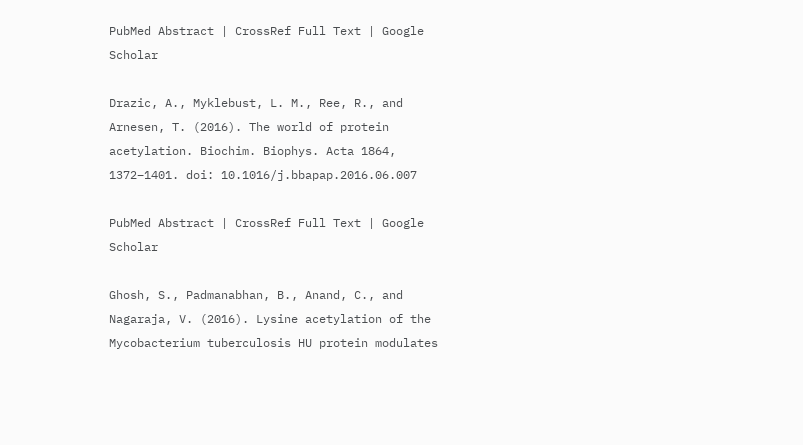PubMed Abstract | CrossRef Full Text | Google Scholar

Drazic, A., Myklebust, L. M., Ree, R., and Arnesen, T. (2016). The world of protein acetylation. Biochim. Biophys. Acta 1864, 1372–1401. doi: 10.1016/j.bbapap.2016.06.007

PubMed Abstract | CrossRef Full Text | Google Scholar

Ghosh, S., Padmanabhan, B., Anand, C., and Nagaraja, V. (2016). Lysine acetylation of the Mycobacterium tuberculosis HU protein modulates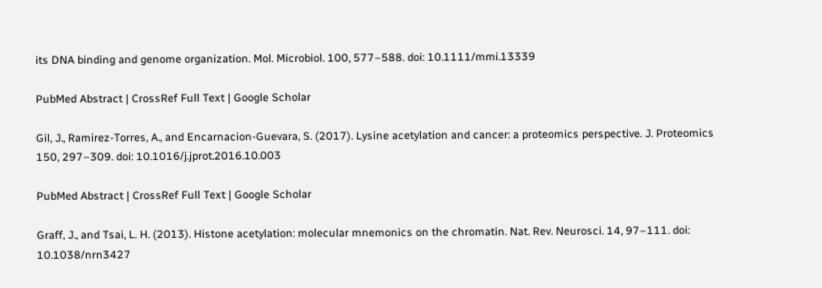its DNA binding and genome organization. Mol. Microbiol. 100, 577–588. doi: 10.1111/mmi.13339

PubMed Abstract | CrossRef Full Text | Google Scholar

Gil, J., Ramirez-Torres, A., and Encarnacion-Guevara, S. (2017). Lysine acetylation and cancer: a proteomics perspective. J. Proteomics 150, 297–309. doi: 10.1016/j.jprot.2016.10.003

PubMed Abstract | CrossRef Full Text | Google Scholar

Graff, J., and Tsai, L. H. (2013). Histone acetylation: molecular mnemonics on the chromatin. Nat. Rev. Neurosci. 14, 97–111. doi: 10.1038/nrn3427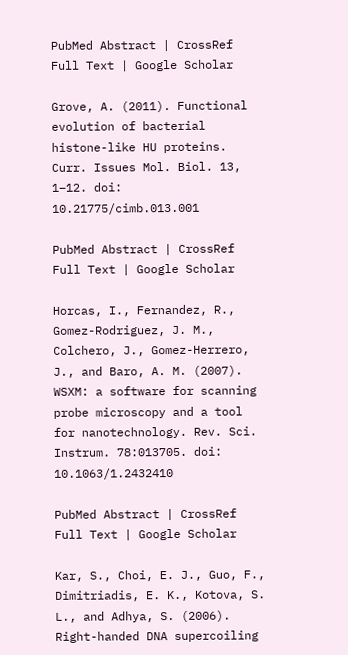PubMed Abstract | CrossRef Full Text | Google Scholar

Grove, A. (2011). Functional evolution of bacterial histone-like HU proteins. Curr. Issues Mol. Biol. 13, 1–12. doi: 10.21775/cimb.013.001

PubMed Abstract | CrossRef Full Text | Google Scholar

Horcas, I., Fernandez, R., Gomez-Rodriguez, J. M., Colchero, J., Gomez-Herrero, J., and Baro, A. M. (2007). WSXM: a software for scanning probe microscopy and a tool for nanotechnology. Rev. Sci. Instrum. 78:013705. doi: 10.1063/1.2432410

PubMed Abstract | CrossRef Full Text | Google Scholar

Kar, S., Choi, E. J., Guo, F., Dimitriadis, E. K., Kotova, S. L., and Adhya, S. (2006). Right-handed DNA supercoiling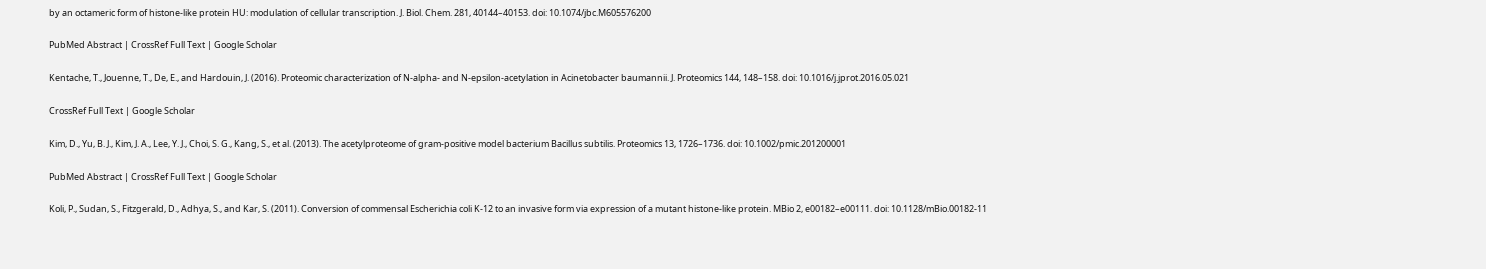by an octameric form of histone-like protein HU: modulation of cellular transcription. J. Biol. Chem. 281, 40144–40153. doi: 10.1074/jbc.M605576200

PubMed Abstract | CrossRef Full Text | Google Scholar

Kentache, T., Jouenne, T., De, E., and Hardouin, J. (2016). Proteomic characterization of N-alpha- and N-epsilon-acetylation in Acinetobacter baumannii. J. Proteomics 144, 148–158. doi: 10.1016/j.jprot.2016.05.021

CrossRef Full Text | Google Scholar

Kim, D., Yu, B. J., Kim, J. A., Lee, Y. J., Choi, S. G., Kang, S., et al. (2013). The acetylproteome of gram-positive model bacterium Bacillus subtilis. Proteomics 13, 1726–1736. doi: 10.1002/pmic.201200001

PubMed Abstract | CrossRef Full Text | Google Scholar

Koli, P., Sudan, S., Fitzgerald, D., Adhya, S., and Kar, S. (2011). Conversion of commensal Escherichia coli K-12 to an invasive form via expression of a mutant histone-like protein. MBio 2, e00182–e00111. doi: 10.1128/mBio.00182-11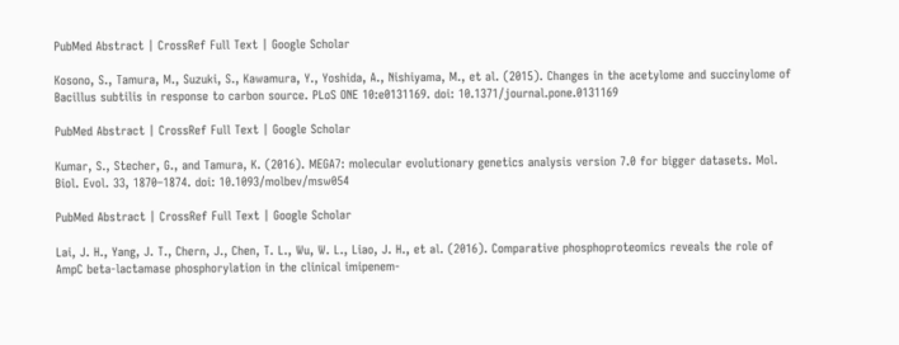PubMed Abstract | CrossRef Full Text | Google Scholar

Kosono, S., Tamura, M., Suzuki, S., Kawamura, Y., Yoshida, A., Nishiyama, M., et al. (2015). Changes in the acetylome and succinylome of Bacillus subtilis in response to carbon source. PLoS ONE 10:e0131169. doi: 10.1371/journal.pone.0131169

PubMed Abstract | CrossRef Full Text | Google Scholar

Kumar, S., Stecher, G., and Tamura, K. (2016). MEGA7: molecular evolutionary genetics analysis version 7.0 for bigger datasets. Mol. Biol. Evol. 33, 1870–1874. doi: 10.1093/molbev/msw054

PubMed Abstract | CrossRef Full Text | Google Scholar

Lai, J. H., Yang, J. T., Chern, J., Chen, T. L., Wu, W. L., Liao, J. H., et al. (2016). Comparative phosphoproteomics reveals the role of AmpC beta-lactamase phosphorylation in the clinical imipenem-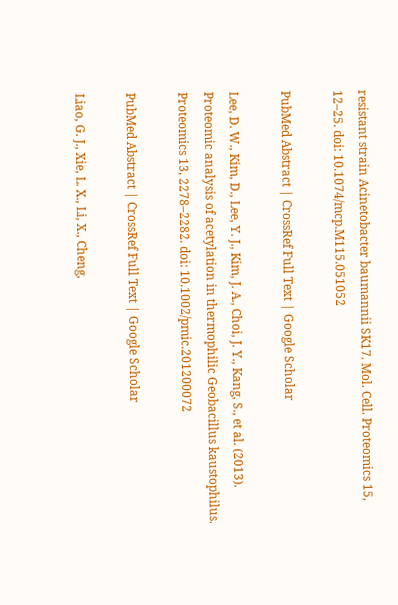resistant strain Acinetobacter baumannii SK17. Mol. Cell. Proteomics 15, 12–25. doi: 10.1074/mcp.M115.051052

PubMed Abstract | CrossRef Full Text | Google Scholar

Lee, D. W., Kim, D., Lee, Y. J., Kim, J. A., Choi, J. Y., Kang, S., et al. (2013). Proteomic analysis of acetylation in thermophilic Geobacillus kaustophilus. Proteomics 13, 2278–2282. doi: 10.1002/pmic.201200072

PubMed Abstract | CrossRef Full Text | Google Scholar

Liao, G. J., Xie, L. X., Li, X., Cheng,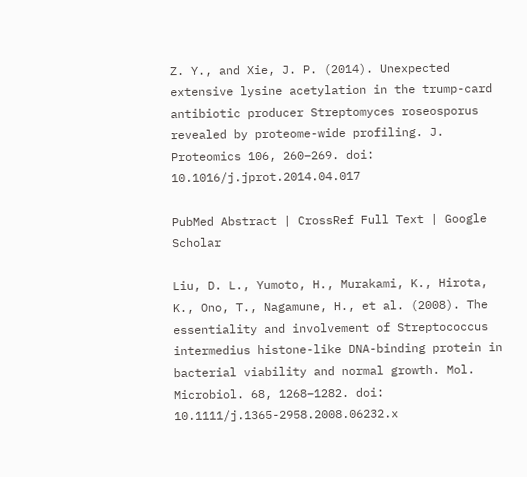Z. Y., and Xie, J. P. (2014). Unexpected extensive lysine acetylation in the trump-card antibiotic producer Streptomyces roseosporus revealed by proteome-wide profiling. J. Proteomics 106, 260–269. doi: 10.1016/j.jprot.2014.04.017

PubMed Abstract | CrossRef Full Text | Google Scholar

Liu, D. L., Yumoto, H., Murakami, K., Hirota, K., Ono, T., Nagamune, H., et al. (2008). The essentiality and involvement of Streptococcus intermedius histone-like DNA-binding protein in bacterial viability and normal growth. Mol. Microbiol. 68, 1268–1282. doi: 10.1111/j.1365-2958.2008.06232.x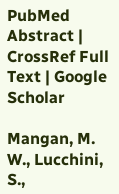PubMed Abstract | CrossRef Full Text | Google Scholar

Mangan, M. W., Lucchini, S.,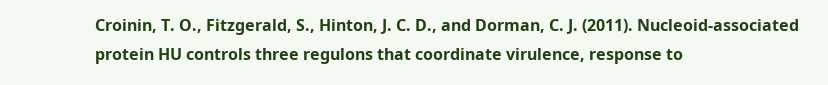Croinin, T. O., Fitzgerald, S., Hinton, J. C. D., and Dorman, C. J. (2011). Nucleoid-associated protein HU controls three regulons that coordinate virulence, response to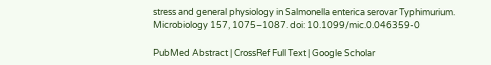stress and general physiology in Salmonella enterica serovar Typhimurium. Microbiology 157, 1075–1087. doi: 10.1099/mic.0.046359-0

PubMed Abstract | CrossRef Full Text | Google Scholar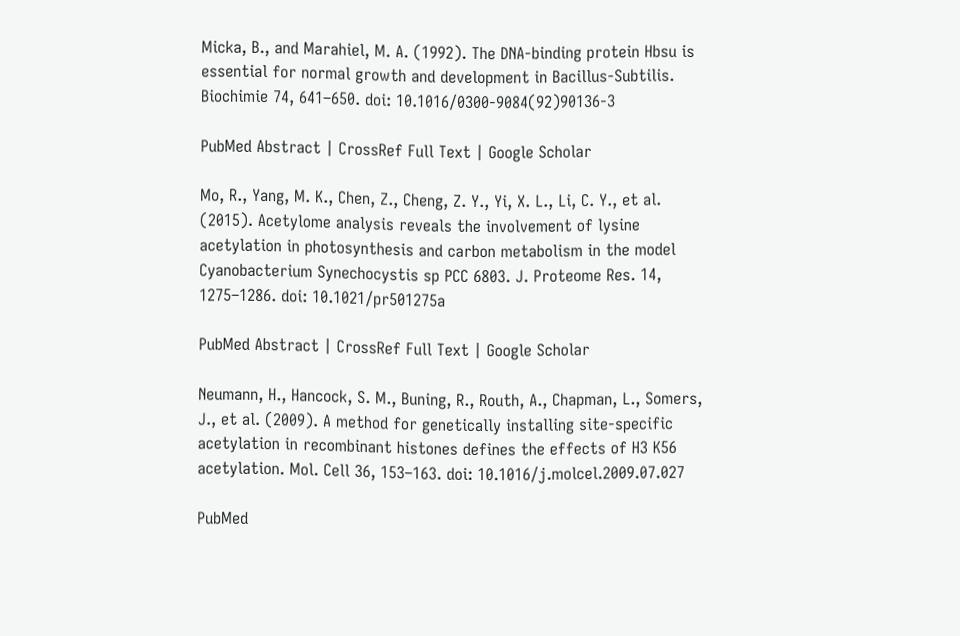Micka, B., and Marahiel, M. A. (1992). The DNA-binding protein Hbsu is essential for normal growth and development in Bacillus-Subtilis. Biochimie 74, 641–650. doi: 10.1016/0300-9084(92)90136-3

PubMed Abstract | CrossRef Full Text | Google Scholar

Mo, R., Yang, M. K., Chen, Z., Cheng, Z. Y., Yi, X. L., Li, C. Y., et al. (2015). Acetylome analysis reveals the involvement of lysine acetylation in photosynthesis and carbon metabolism in the model Cyanobacterium Synechocystis sp PCC 6803. J. Proteome Res. 14, 1275–1286. doi: 10.1021/pr501275a

PubMed Abstract | CrossRef Full Text | Google Scholar

Neumann, H., Hancock, S. M., Buning, R., Routh, A., Chapman, L., Somers, J., et al. (2009). A method for genetically installing site-specific acetylation in recombinant histones defines the effects of H3 K56 acetylation. Mol. Cell 36, 153–163. doi: 10.1016/j.molcel.2009.07.027

PubMed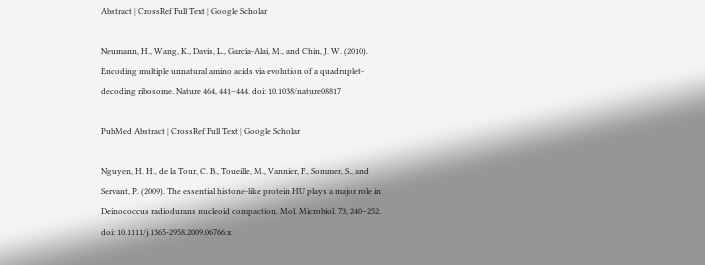Abstract | CrossRef Full Text | Google Scholar

Neumann, H., Wang, K., Davis, L., Garcia-Alai, M., and Chin, J. W. (2010). Encoding multiple unnatural amino acids via evolution of a quadruplet-decoding ribosome. Nature 464, 441–444. doi: 10.1038/nature08817

PubMed Abstract | CrossRef Full Text | Google Scholar

Nguyen, H. H., de la Tour, C. B., Toueille, M., Vannier, F., Sommer, S., and Servant, P. (2009). The essential histone-like protein HU plays a major role in Deinococcus radiodurans nucleoid compaction. Mol. Microbiol. 73, 240–252. doi: 10.1111/j.1365-2958.2009.06766.x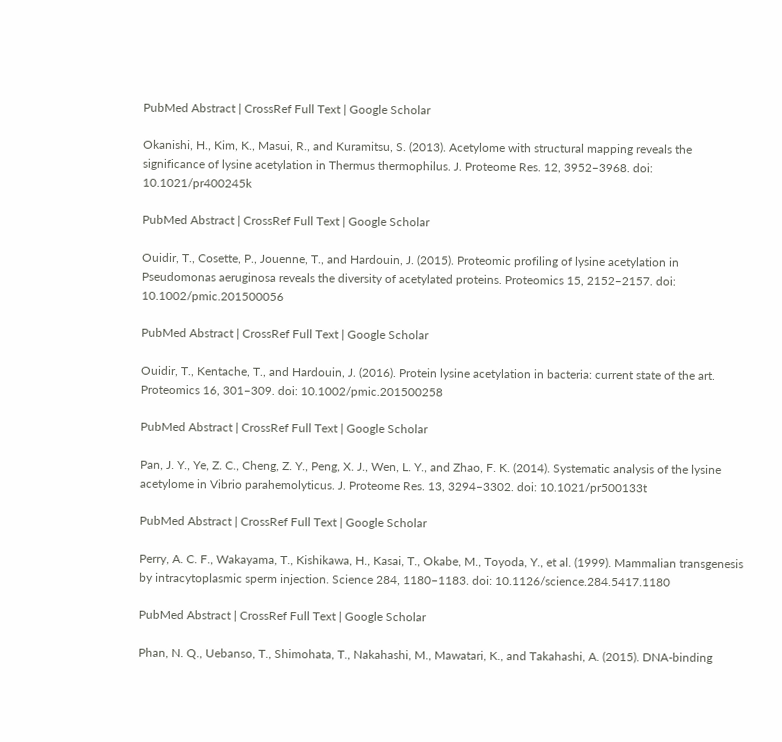PubMed Abstract | CrossRef Full Text | Google Scholar

Okanishi, H., Kim, K., Masui, R., and Kuramitsu, S. (2013). Acetylome with structural mapping reveals the significance of lysine acetylation in Thermus thermophilus. J. Proteome Res. 12, 3952–3968. doi: 10.1021/pr400245k

PubMed Abstract | CrossRef Full Text | Google Scholar

Ouidir, T., Cosette, P., Jouenne, T., and Hardouin, J. (2015). Proteomic profiling of lysine acetylation in Pseudomonas aeruginosa reveals the diversity of acetylated proteins. Proteomics 15, 2152–2157. doi: 10.1002/pmic.201500056

PubMed Abstract | CrossRef Full Text | Google Scholar

Ouidir, T., Kentache, T., and Hardouin, J. (2016). Protein lysine acetylation in bacteria: current state of the art. Proteomics 16, 301–309. doi: 10.1002/pmic.201500258

PubMed Abstract | CrossRef Full Text | Google Scholar

Pan, J. Y., Ye, Z. C., Cheng, Z. Y., Peng, X. J., Wen, L. Y., and Zhao, F. K. (2014). Systematic analysis of the lysine acetylome in Vibrio parahemolyticus. J. Proteome Res. 13, 3294–3302. doi: 10.1021/pr500133t

PubMed Abstract | CrossRef Full Text | Google Scholar

Perry, A. C. F., Wakayama, T., Kishikawa, H., Kasai, T., Okabe, M., Toyoda, Y., et al. (1999). Mammalian transgenesis by intracytoplasmic sperm injection. Science 284, 1180–1183. doi: 10.1126/science.284.5417.1180

PubMed Abstract | CrossRef Full Text | Google Scholar

Phan, N. Q., Uebanso, T., Shimohata, T., Nakahashi, M., Mawatari, K., and Takahashi, A. (2015). DNA-binding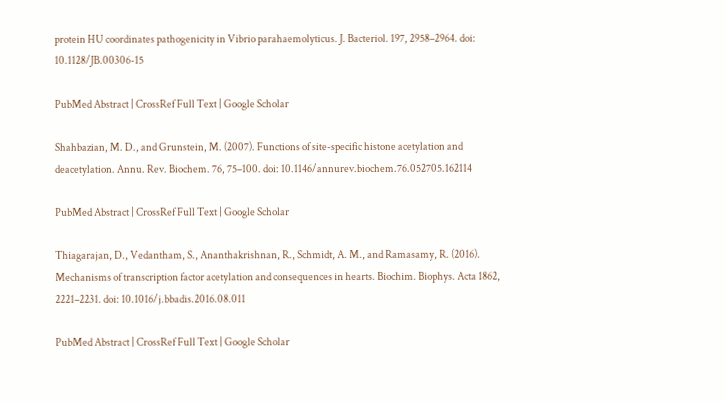protein HU coordinates pathogenicity in Vibrio parahaemolyticus. J. Bacteriol. 197, 2958–2964. doi: 10.1128/JB.00306-15

PubMed Abstract | CrossRef Full Text | Google Scholar

Shahbazian, M. D., and Grunstein, M. (2007). Functions of site-specific histone acetylation and deacetylation. Annu. Rev. Biochem. 76, 75–100. doi: 10.1146/annurev.biochem.76.052705.162114

PubMed Abstract | CrossRef Full Text | Google Scholar

Thiagarajan, D., Vedantham, S., Ananthakrishnan, R., Schmidt, A. M., and Ramasamy, R. (2016). Mechanisms of transcription factor acetylation and consequences in hearts. Biochim. Biophys. Acta 1862, 2221–2231. doi: 10.1016/j.bbadis.2016.08.011

PubMed Abstract | CrossRef Full Text | Google Scholar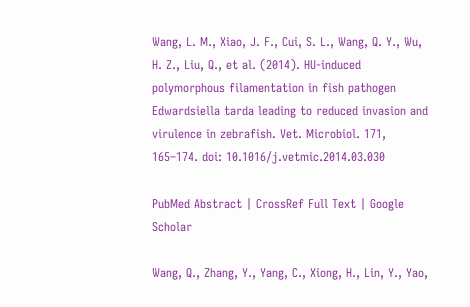Wang, L. M., Xiao, J. F., Cui, S. L., Wang, Q. Y., Wu, H. Z., Liu, Q., et al. (2014). HU-induced polymorphous filamentation in fish pathogen Edwardsiella tarda leading to reduced invasion and virulence in zebrafish. Vet. Microbiol. 171, 165–174. doi: 10.1016/j.vetmic.2014.03.030

PubMed Abstract | CrossRef Full Text | Google Scholar

Wang, Q., Zhang, Y., Yang, C., Xiong, H., Lin, Y., Yao,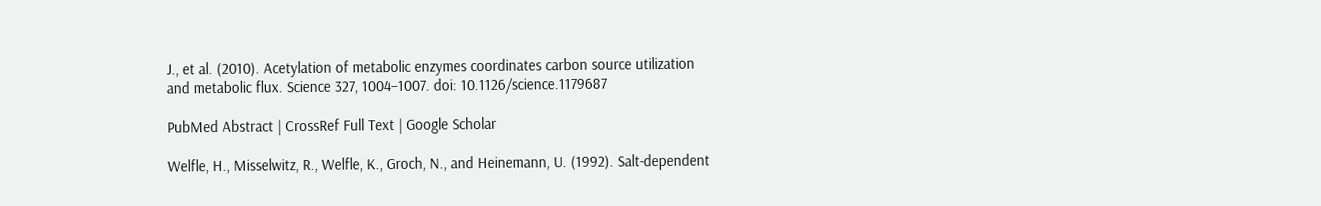J., et al. (2010). Acetylation of metabolic enzymes coordinates carbon source utilization and metabolic flux. Science 327, 1004–1007. doi: 10.1126/science.1179687

PubMed Abstract | CrossRef Full Text | Google Scholar

Welfle, H., Misselwitz, R., Welfle, K., Groch, N., and Heinemann, U. (1992). Salt-dependent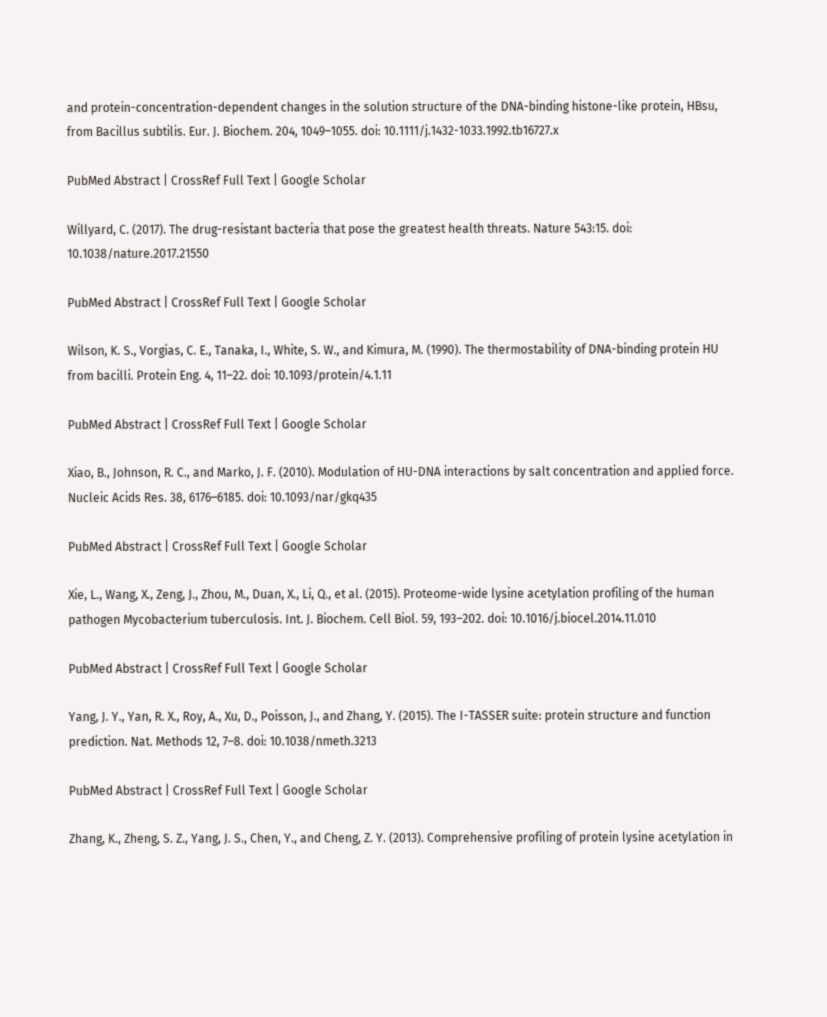and protein-concentration-dependent changes in the solution structure of the DNA-binding histone-like protein, HBsu, from Bacillus subtilis. Eur. J. Biochem. 204, 1049–1055. doi: 10.1111/j.1432-1033.1992.tb16727.x

PubMed Abstract | CrossRef Full Text | Google Scholar

Willyard, C. (2017). The drug-resistant bacteria that pose the greatest health threats. Nature 543:15. doi: 10.1038/nature.2017.21550

PubMed Abstract | CrossRef Full Text | Google Scholar

Wilson, K. S., Vorgias, C. E., Tanaka, I., White, S. W., and Kimura, M. (1990). The thermostability of DNA-binding protein HU from bacilli. Protein Eng. 4, 11–22. doi: 10.1093/protein/4.1.11

PubMed Abstract | CrossRef Full Text | Google Scholar

Xiao, B., Johnson, R. C., and Marko, J. F. (2010). Modulation of HU-DNA interactions by salt concentration and applied force. Nucleic Acids Res. 38, 6176–6185. doi: 10.1093/nar/gkq435

PubMed Abstract | CrossRef Full Text | Google Scholar

Xie, L., Wang, X., Zeng, J., Zhou, M., Duan, X., Li, Q., et al. (2015). Proteome-wide lysine acetylation profiling of the human pathogen Mycobacterium tuberculosis. Int. J. Biochem. Cell Biol. 59, 193–202. doi: 10.1016/j.biocel.2014.11.010

PubMed Abstract | CrossRef Full Text | Google Scholar

Yang, J. Y., Yan, R. X., Roy, A., Xu, D., Poisson, J., and Zhang, Y. (2015). The I-TASSER suite: protein structure and function prediction. Nat. Methods 12, 7–8. doi: 10.1038/nmeth.3213

PubMed Abstract | CrossRef Full Text | Google Scholar

Zhang, K., Zheng, S. Z., Yang, J. S., Chen, Y., and Cheng, Z. Y. (2013). Comprehensive profiling of protein lysine acetylation in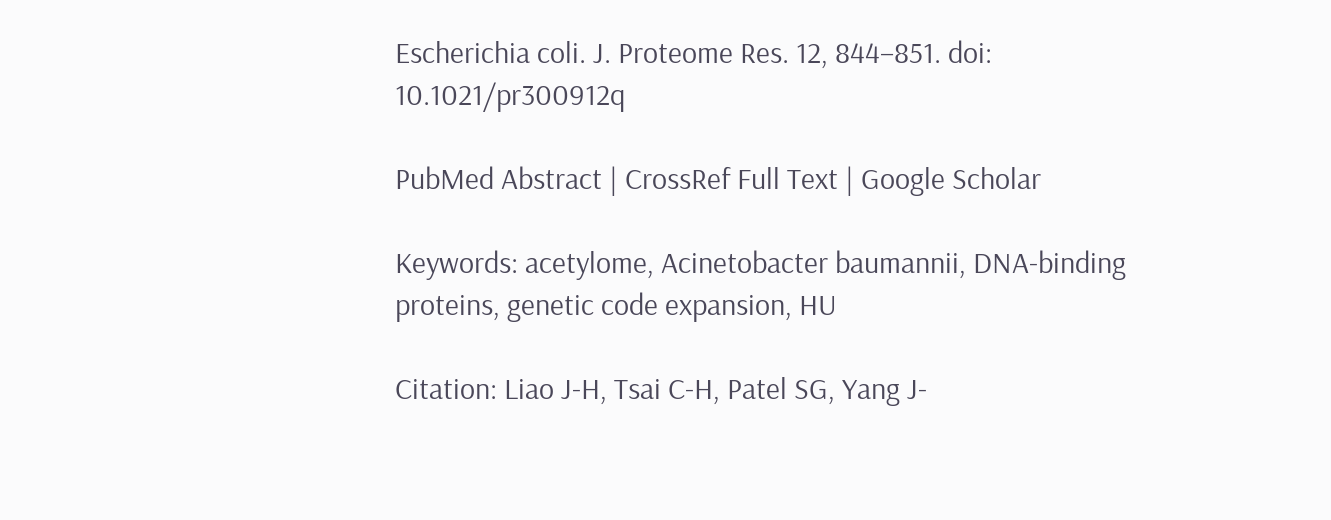Escherichia coli. J. Proteome Res. 12, 844–851. doi: 10.1021/pr300912q

PubMed Abstract | CrossRef Full Text | Google Scholar

Keywords: acetylome, Acinetobacter baumannii, DNA-binding proteins, genetic code expansion, HU

Citation: Liao J-H, Tsai C-H, Patel SG, Yang J-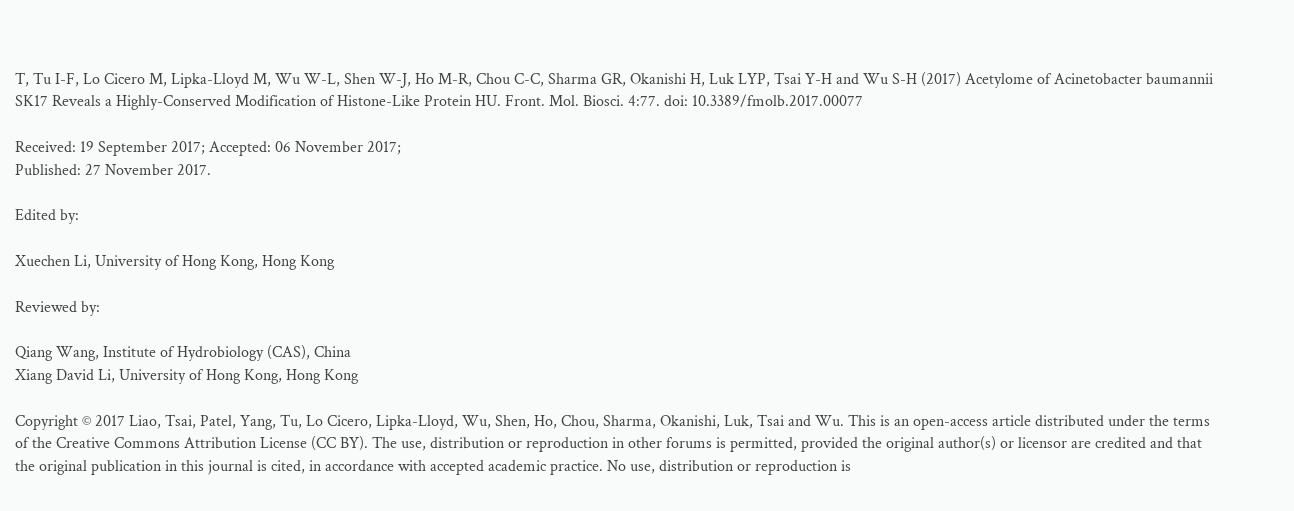T, Tu I-F, Lo Cicero M, Lipka-Lloyd M, Wu W-L, Shen W-J, Ho M-R, Chou C-C, Sharma GR, Okanishi H, Luk LYP, Tsai Y-H and Wu S-H (2017) Acetylome of Acinetobacter baumannii SK17 Reveals a Highly-Conserved Modification of Histone-Like Protein HU. Front. Mol. Biosci. 4:77. doi: 10.3389/fmolb.2017.00077

Received: 19 September 2017; Accepted: 06 November 2017;
Published: 27 November 2017.

Edited by:

Xuechen Li, University of Hong Kong, Hong Kong

Reviewed by:

Qiang Wang, Institute of Hydrobiology (CAS), China
Xiang David Li, University of Hong Kong, Hong Kong

Copyright © 2017 Liao, Tsai, Patel, Yang, Tu, Lo Cicero, Lipka-Lloyd, Wu, Shen, Ho, Chou, Sharma, Okanishi, Luk, Tsai and Wu. This is an open-access article distributed under the terms of the Creative Commons Attribution License (CC BY). The use, distribution or reproduction in other forums is permitted, provided the original author(s) or licensor are credited and that the original publication in this journal is cited, in accordance with accepted academic practice. No use, distribution or reproduction is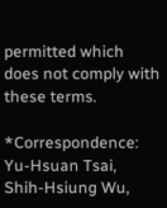permitted which does not comply with these terms.

*Correspondence: Yu-Hsuan Tsai,
Shih-Hsiung Wu,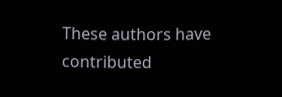These authors have contributed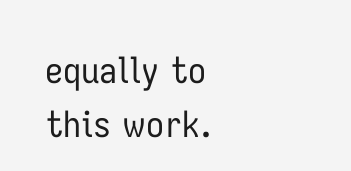equally to this work.